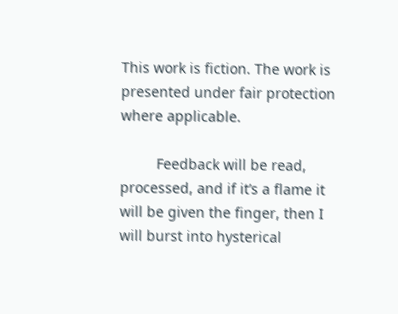This work is fiction. The work is presented under fair protection where applicable.

         Feedback will be read, processed, and if it’s a flame it will be given the finger, then I will burst into hysterical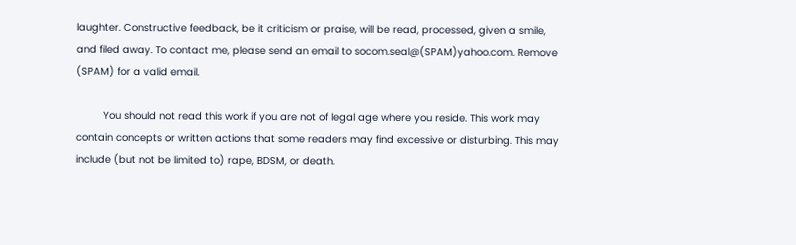laughter. Constructive feedback, be it criticism or praise, will be read, processed, given a smile, and filed away. To contact me, please send an email to socom.seal@(SPAM)yahoo.com. Remove (SPAM) for a valid email.

         You should not read this work if you are not of legal age where you reside. This work may contain concepts or written actions that some readers may find excessive or disturbing. This may include (but not be limited to) rape, BDSM, or death.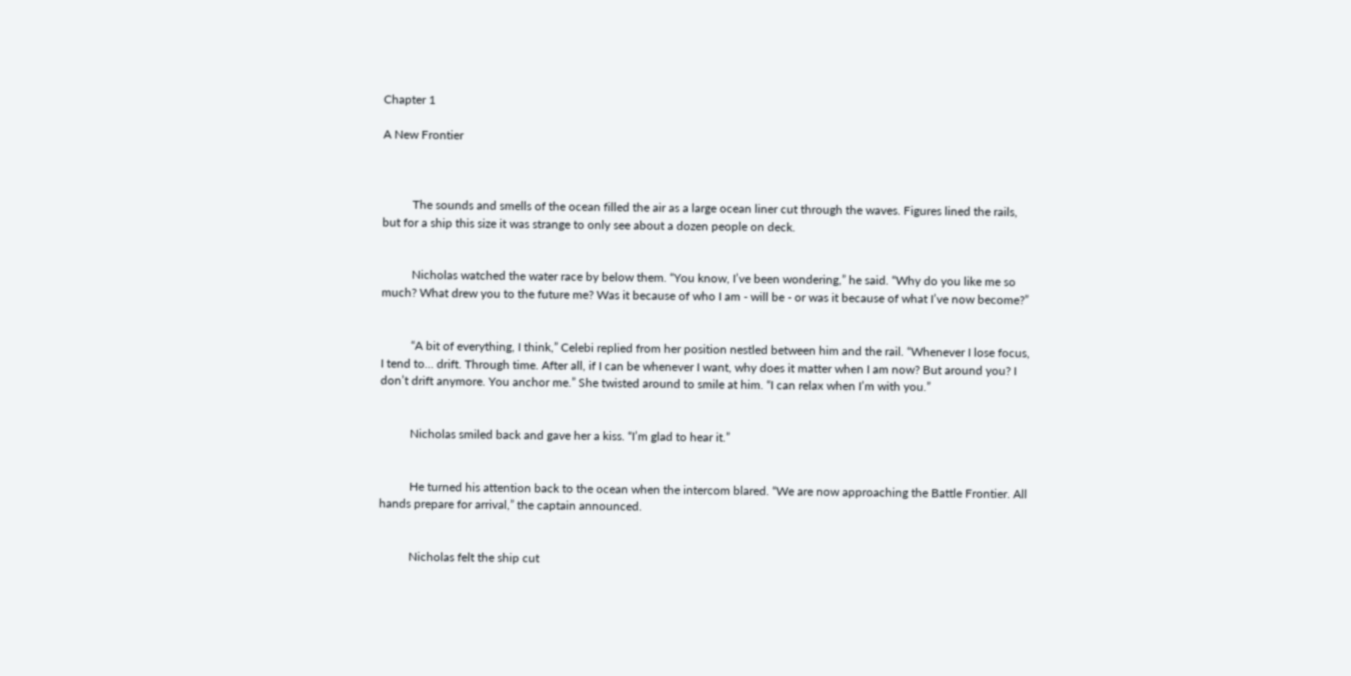Chapter 1

A New Frontier



          The sounds and smells of the ocean filled the air as a large ocean liner cut through the waves. Figures lined the rails, but for a ship this size it was strange to only see about a dozen people on deck.


          Nicholas watched the water race by below them. “You know, I’ve been wondering,” he said. “Why do you like me so much? What drew you to the future me? Was it because of who I am - will be - or was it because of what I’ve now become?”


          “A bit of everything, I think,” Celebi replied from her position nestled between him and the rail. “Whenever I lose focus, I tend to… drift. Through time. After all, if I can be whenever I want, why does it matter when I am now? But around you? I don’t drift anymore. You anchor me.” She twisted around to smile at him. “I can relax when I’m with you.”


          Nicholas smiled back and gave her a kiss. “I’m glad to hear it.”


          He turned his attention back to the ocean when the intercom blared. “We are now approaching the Battle Frontier. All hands prepare for arrival,” the captain announced.


          Nicholas felt the ship cut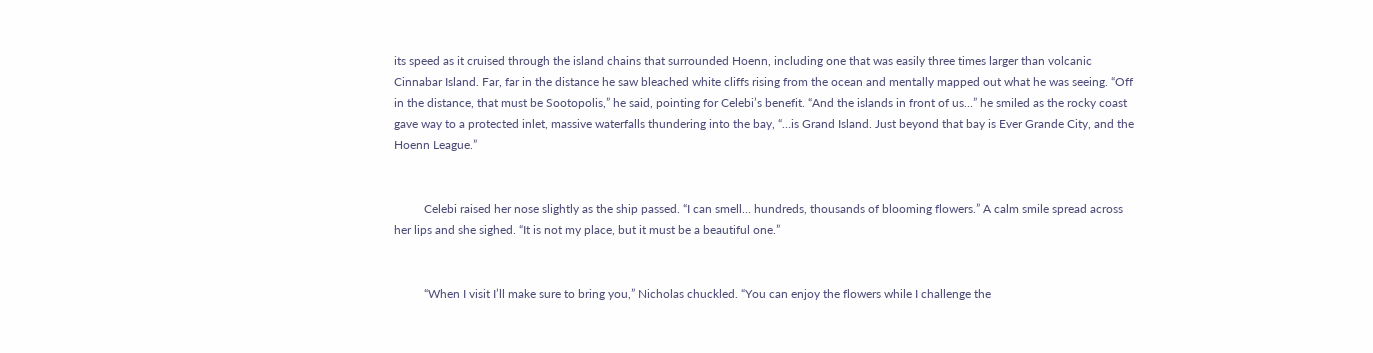its speed as it cruised through the island chains that surrounded Hoenn, including one that was easily three times larger than volcanic Cinnabar Island. Far, far in the distance he saw bleached white cliffs rising from the ocean and mentally mapped out what he was seeing. “Off in the distance, that must be Sootopolis,” he said, pointing for Celebi’s benefit. “And the islands in front of us…” he smiled as the rocky coast gave way to a protected inlet, massive waterfalls thundering into the bay, “…is Grand Island. Just beyond that bay is Ever Grande City, and the Hoenn League.”


          Celebi raised her nose slightly as the ship passed. “I can smell… hundreds, thousands of blooming flowers.” A calm smile spread across her lips and she sighed. “It is not my place, but it must be a beautiful one.”


          “When I visit I’ll make sure to bring you,” Nicholas chuckled. “You can enjoy the flowers while I challenge the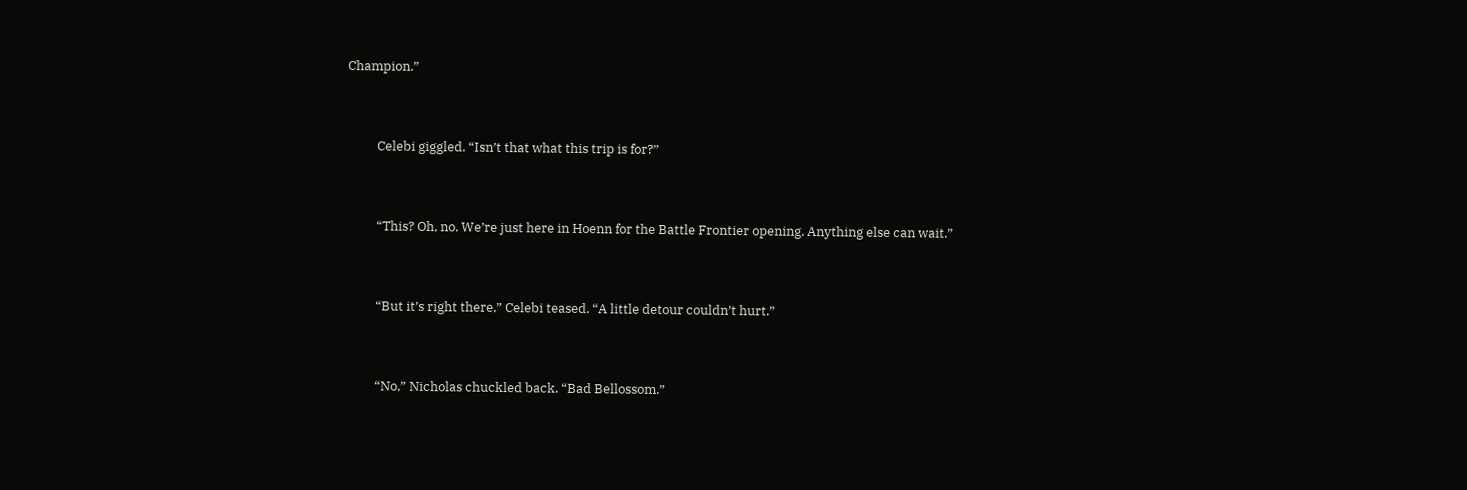Champion.”


          Celebi giggled. “Isn’t that what this trip is for?”


          “This? Oh, no. We’re just here in Hoenn for the Battle Frontier opening. Anything else can wait.”


          “But it’s right there,” Celebi teased. “A little detour couldn’t hurt.”


          “No,” Nicholas chuckled back. “Bad Bellossom.”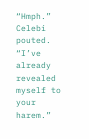“Hmph.” Celebi pouted. “I’ve already revealed myself to your harem.”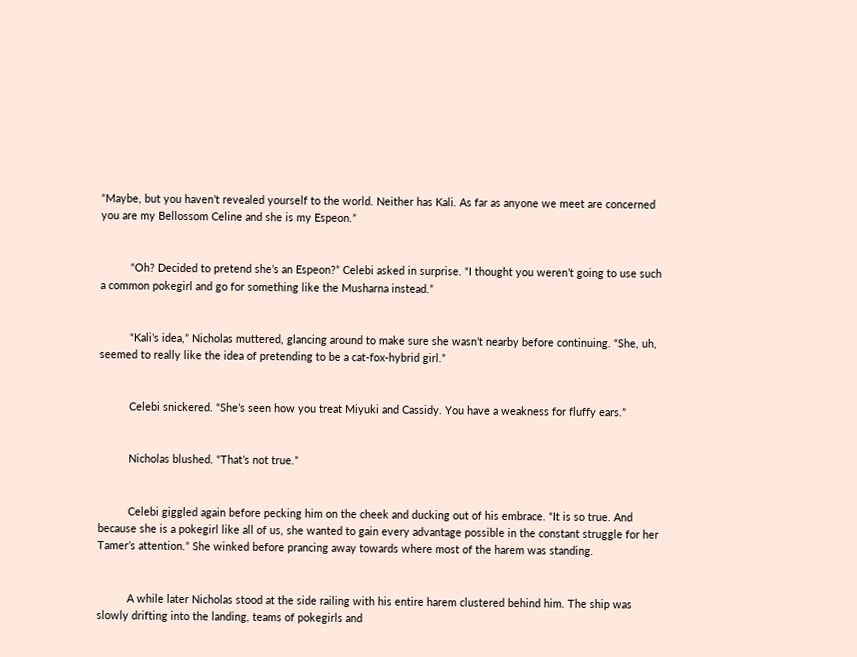“Maybe, but you haven’t revealed yourself to the world. Neither has Kali. As far as anyone we meet are concerned you are my Bellossom Celine and she is my Espeon.”


          “Oh? Decided to pretend she’s an Espeon?” Celebi asked in surprise. “I thought you weren’t going to use such a common pokegirl and go for something like the Musharna instead.”


          “Kali’s idea,” Nicholas muttered, glancing around to make sure she wasn’t nearby before continuing. “She, uh, seemed to really like the idea of pretending to be a cat-fox-hybrid girl.”


          Celebi snickered. “She’s seen how you treat Miyuki and Cassidy. You have a weakness for fluffy ears.”


          Nicholas blushed. “That’s not true.”


          Celebi giggled again before pecking him on the cheek and ducking out of his embrace. “It is so true. And because she is a pokegirl like all of us, she wanted to gain every advantage possible in the constant struggle for her Tamer’s attention.” She winked before prancing away towards where most of the harem was standing.


          A while later Nicholas stood at the side railing with his entire harem clustered behind him. The ship was slowly drifting into the landing, teams of pokegirls and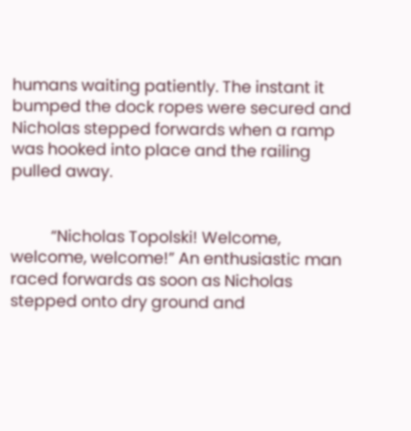humans waiting patiently. The instant it bumped the dock ropes were secured and Nicholas stepped forwards when a ramp was hooked into place and the railing pulled away.


          “Nicholas Topolski! Welcome, welcome, welcome!” An enthusiastic man raced forwards as soon as Nicholas stepped onto dry ground and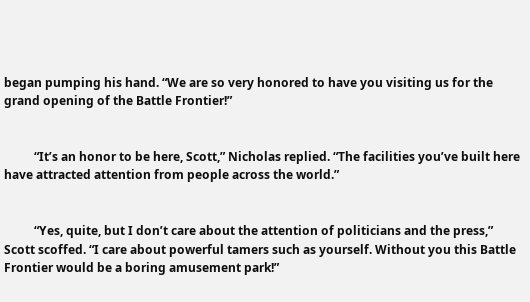began pumping his hand. “We are so very honored to have you visiting us for the grand opening of the Battle Frontier!”


          “It’s an honor to be here, Scott,” Nicholas replied. “The facilities you’ve built here have attracted attention from people across the world.”


          “Yes, quite, but I don’t care about the attention of politicians and the press,” Scott scoffed. “I care about powerful tamers such as yourself. Without you this Battle Frontier would be a boring amusement park!”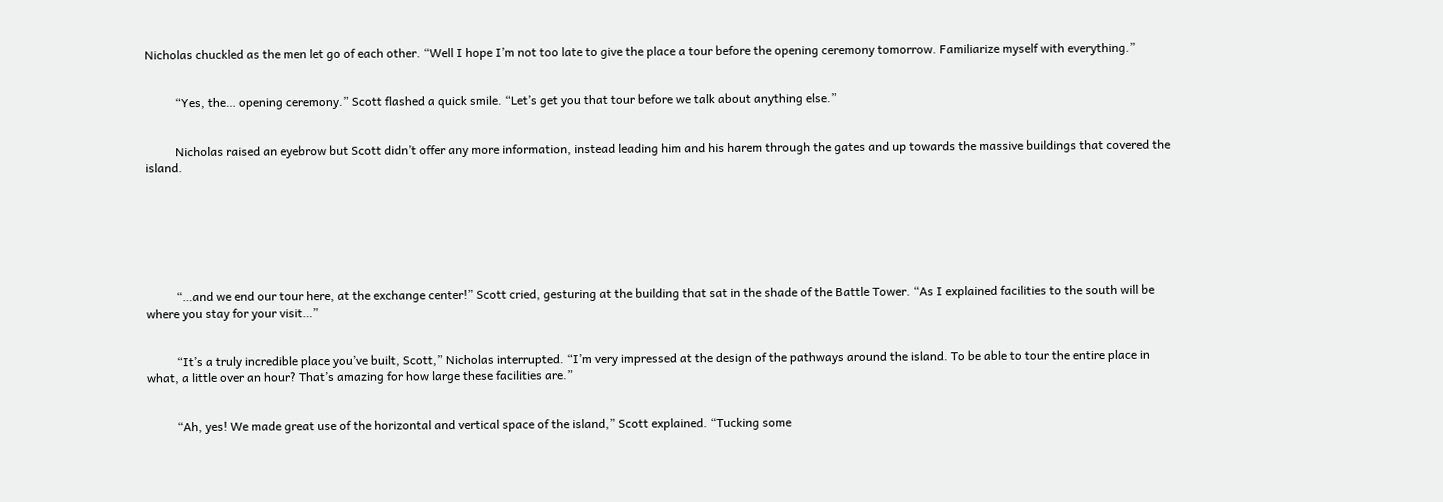Nicholas chuckled as the men let go of each other. “Well I hope I’m not too late to give the place a tour before the opening ceremony tomorrow. Familiarize myself with everything.”


          “Yes, the… opening ceremony.” Scott flashed a quick smile. “Let’s get you that tour before we talk about anything else.”


          Nicholas raised an eyebrow but Scott didn’t offer any more information, instead leading him and his harem through the gates and up towards the massive buildings that covered the island.







          “…and we end our tour here, at the exchange center!” Scott cried, gesturing at the building that sat in the shade of the Battle Tower. “As I explained facilities to the south will be where you stay for your visit…”


          “It’s a truly incredible place you’ve built, Scott,” Nicholas interrupted. “I’m very impressed at the design of the pathways around the island. To be able to tour the entire place in what, a little over an hour? That’s amazing for how large these facilities are.”


          “Ah, yes! We made great use of the horizontal and vertical space of the island,” Scott explained. “Tucking some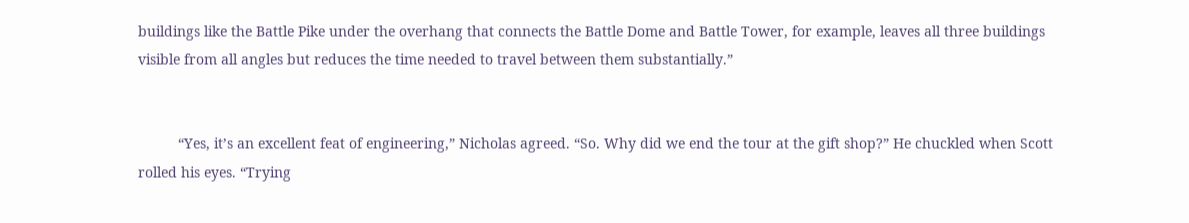buildings like the Battle Pike under the overhang that connects the Battle Dome and Battle Tower, for example, leaves all three buildings visible from all angles but reduces the time needed to travel between them substantially.”


          “Yes, it’s an excellent feat of engineering,” Nicholas agreed. “So. Why did we end the tour at the gift shop?” He chuckled when Scott rolled his eyes. “Trying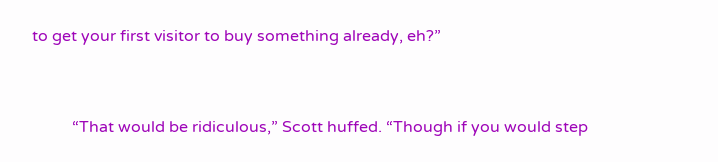to get your first visitor to buy something already, eh?”


          “That would be ridiculous,” Scott huffed. “Though if you would step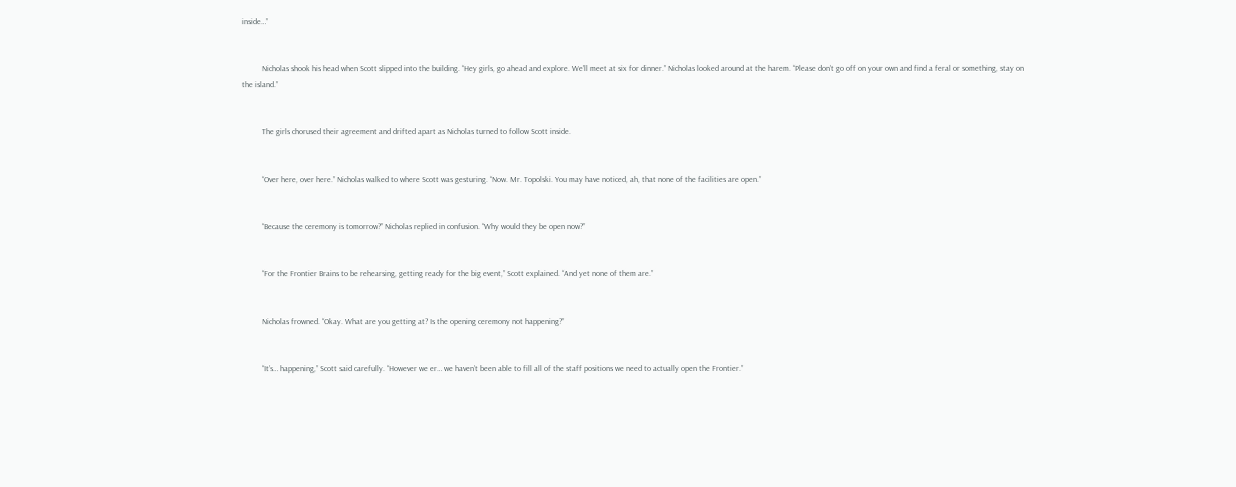inside…”


          Nicholas shook his head when Scott slipped into the building. “Hey girls, go ahead and explore. We’ll meet at six for dinner.” Nicholas looked around at the harem. “Please don’t go off on your own and find a feral or something, stay on the island.”


          The girls chorused their agreement and drifted apart as Nicholas turned to follow Scott inside.


          “Over here, over here.” Nicholas walked to where Scott was gesturing. “Now. Mr. Topolski. You may have noticed, ah, that none of the facilities are open.”


          “Because the ceremony is tomorrow?” Nicholas replied in confusion. “Why would they be open now?”


          “For the Frontier Brains to be rehearsing, getting ready for the big event,” Scott explained. “And yet none of them are.”


          Nicholas frowned. “Okay. What are you getting at? Is the opening ceremony not happening?”


          “It’s… happening,” Scott said carefully. “However we er… we haven’t been able to fill all of the staff positions we need to actually open the Frontier.”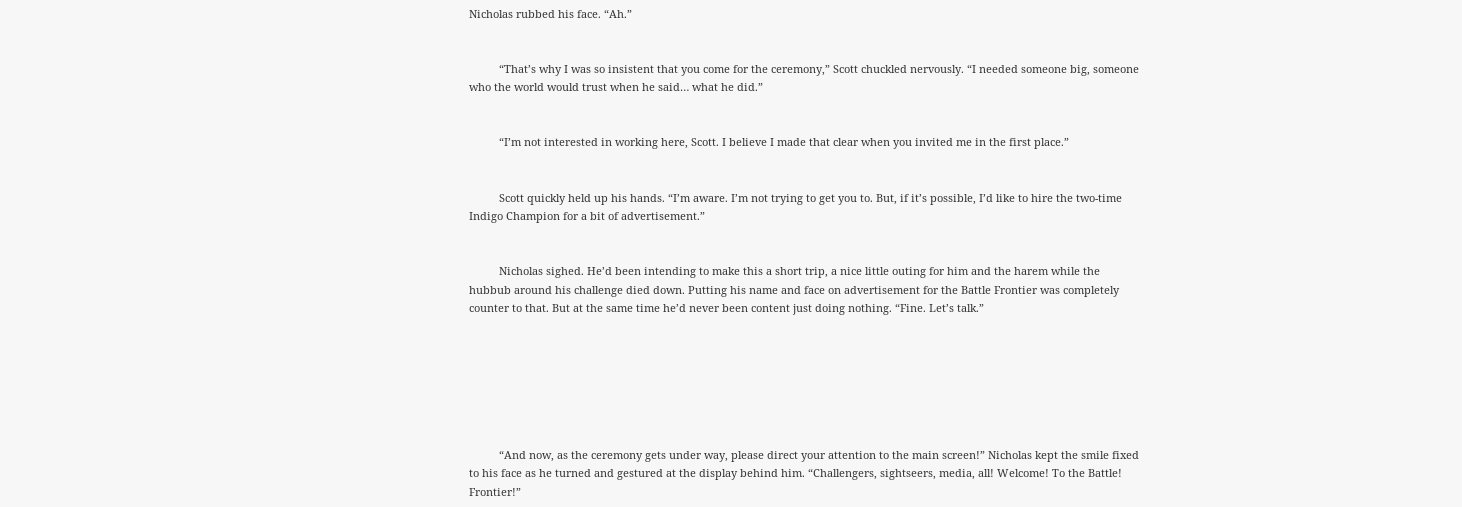Nicholas rubbed his face. “Ah.”


          “That’s why I was so insistent that you come for the ceremony,” Scott chuckled nervously. “I needed someone big, someone who the world would trust when he said… what he did.”


          “I’m not interested in working here, Scott. I believe I made that clear when you invited me in the first place.”


          Scott quickly held up his hands. “I’m aware. I’m not trying to get you to. But, if it’s possible, I’d like to hire the two-time Indigo Champion for a bit of advertisement.”


          Nicholas sighed. He’d been intending to make this a short trip, a nice little outing for him and the harem while the hubbub around his challenge died down. Putting his name and face on advertisement for the Battle Frontier was completely counter to that. But at the same time he’d never been content just doing nothing. “Fine. Let’s talk.”







          “And now, as the ceremony gets under way, please direct your attention to the main screen!” Nicholas kept the smile fixed to his face as he turned and gestured at the display behind him. “Challengers, sightseers, media, all! Welcome! To the Battle! Frontier!”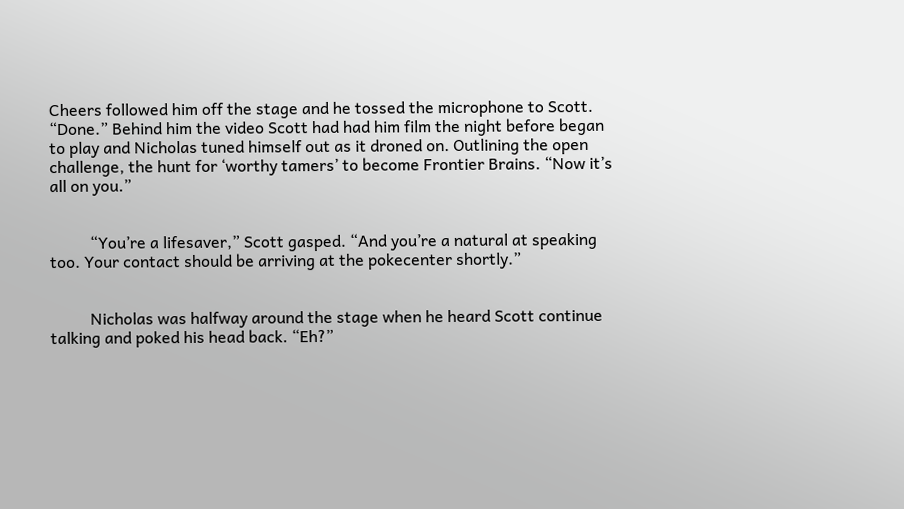Cheers followed him off the stage and he tossed the microphone to Scott. “Done.” Behind him the video Scott had had him film the night before began to play and Nicholas tuned himself out as it droned on. Outlining the open challenge, the hunt for ‘worthy tamers’ to become Frontier Brains. “Now it’s all on you.”


          “You’re a lifesaver,” Scott gasped. “And you’re a natural at speaking too. Your contact should be arriving at the pokecenter shortly.”


          Nicholas was halfway around the stage when he heard Scott continue talking and poked his head back. “Eh?”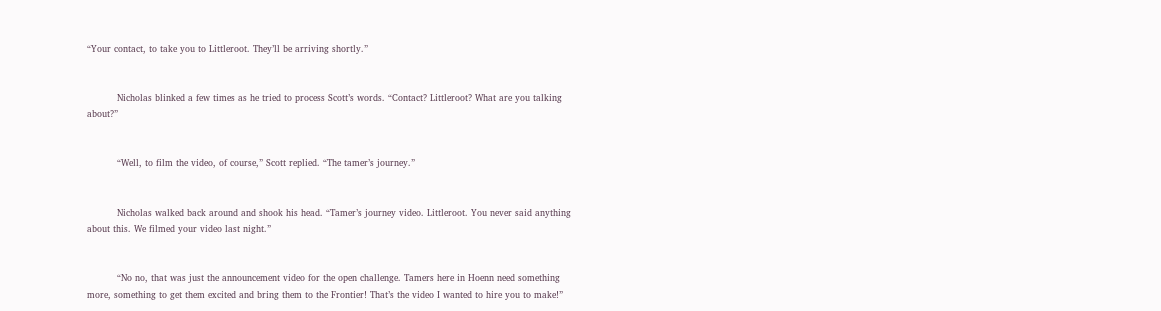“Your contact, to take you to Littleroot. They’ll be arriving shortly.”


          Nicholas blinked a few times as he tried to process Scott’s words. “Contact? Littleroot? What are you talking about?”


          “Well, to film the video, of course,” Scott replied. “The tamer’s journey.”


          Nicholas walked back around and shook his head. “Tamer’s journey video. Littleroot. You never said anything about this. We filmed your video last night.”


          “No no, that was just the announcement video for the open challenge. Tamers here in Hoenn need something more, something to get them excited and bring them to the Frontier! That’s the video I wanted to hire you to make!”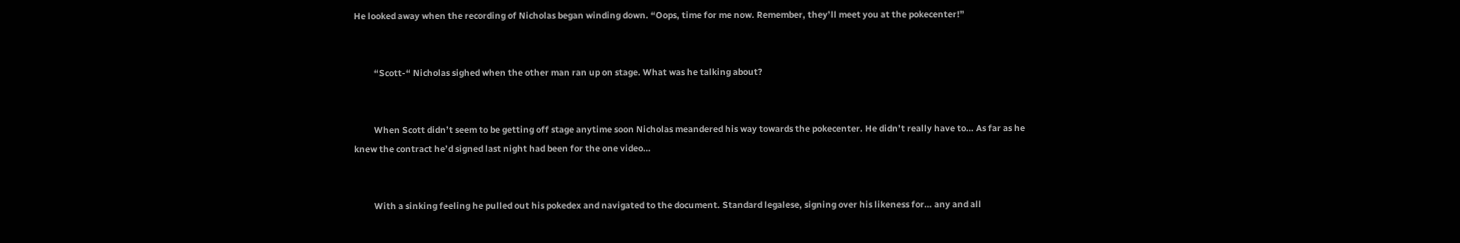He looked away when the recording of Nicholas began winding down. “Oops, time for me now. Remember, they’ll meet you at the pokecenter!”


          “Scott-“ Nicholas sighed when the other man ran up on stage. What was he talking about?


          When Scott didn’t seem to be getting off stage anytime soon Nicholas meandered his way towards the pokecenter. He didn’t really have to… As far as he knew the contract he’d signed last night had been for the one video…


          With a sinking feeling he pulled out his pokedex and navigated to the document. Standard legalese, signing over his likeness for… any and all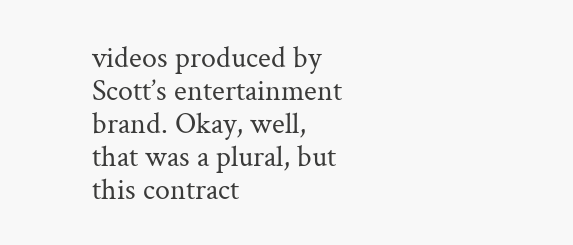videos produced by Scott’s entertainment brand. Okay, well, that was a plural, but this contract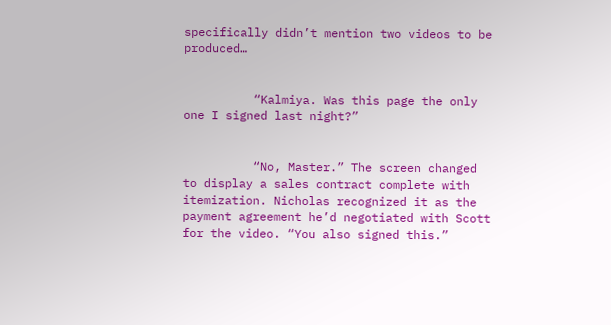specifically didn’t mention two videos to be produced…


          “Kalmiya. Was this page the only one I signed last night?”


          “No, Master.” The screen changed to display a sales contract complete with itemization. Nicholas recognized it as the payment agreement he’d negotiated with Scott for the video. “You also signed this.”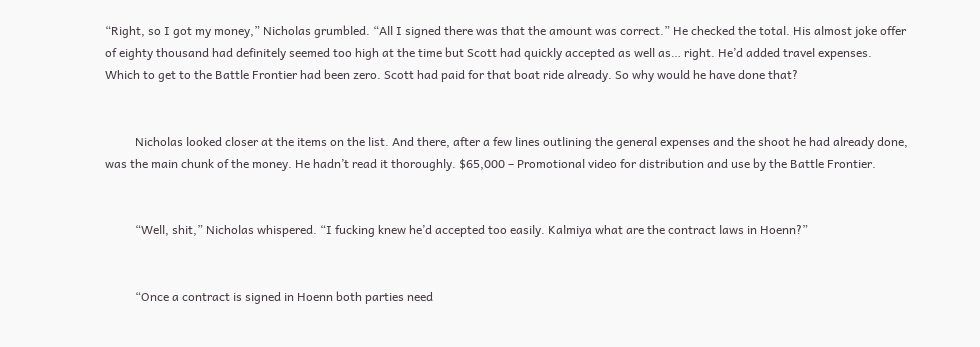“Right, so I got my money,” Nicholas grumbled. “All I signed there was that the amount was correct.” He checked the total. His almost joke offer of eighty thousand had definitely seemed too high at the time but Scott had quickly accepted as well as… right. He’d added travel expenses. Which to get to the Battle Frontier had been zero. Scott had paid for that boat ride already. So why would he have done that?


          Nicholas looked closer at the items on the list. And there, after a few lines outlining the general expenses and the shoot he had already done, was the main chunk of the money. He hadn’t read it thoroughly. $65,000 – Promotional video for distribution and use by the Battle Frontier.


          “Well, shit,” Nicholas whispered. “I fucking knew he’d accepted too easily. Kalmiya what are the contract laws in Hoenn?”


          “Once a contract is signed in Hoenn both parties need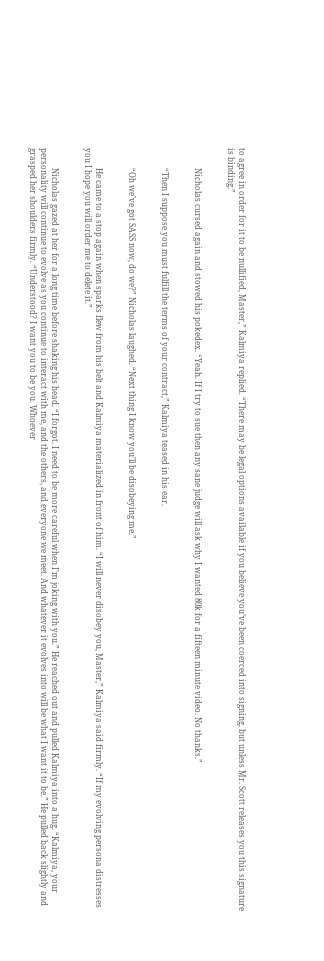to agree in order for it to be nullified, Master,” Kalmiya replied. “There may be legal options available if you believe you’ve been coerced into signing, but unless Mr. Scott releases you this signature is binding.”


          Nicholas cursed again and stowed his pokedex. “Yeah. If I try to sue then any sane judge will ask why I wanted 80k for a fifteen minute video. No thanks.”


          “Then I suppose you must fulfill the terms of your contract,” Kalmiya teased in his ear.


          “Oh we’ve got SASS now, do we?” Nicholas laughed. “Next thing I know you’ll be disobeying me.”


          He came to a stop again when sparks flew from his belt and Kalmiya materialized in front of him. “I will never disobey you, Master,” Kalmiya said firmly. “If my evolving persona distresses you I hope you will order me to delete it.”


          Nicholas gazed at her for a long time before shaking his head. “I forgot. I need to be more careful when I’m joking with you.” He reached out and pulled Kalmiya into a hug. “Kalmiya, your personality will continue to evolve as you continue to interact with me, and the others, and everyone we meet. And whatever it evolves into will be what I want it to be.” He pulled back slightly and grasped her shoulders firmly. “Understood? I want you to be you. Whoever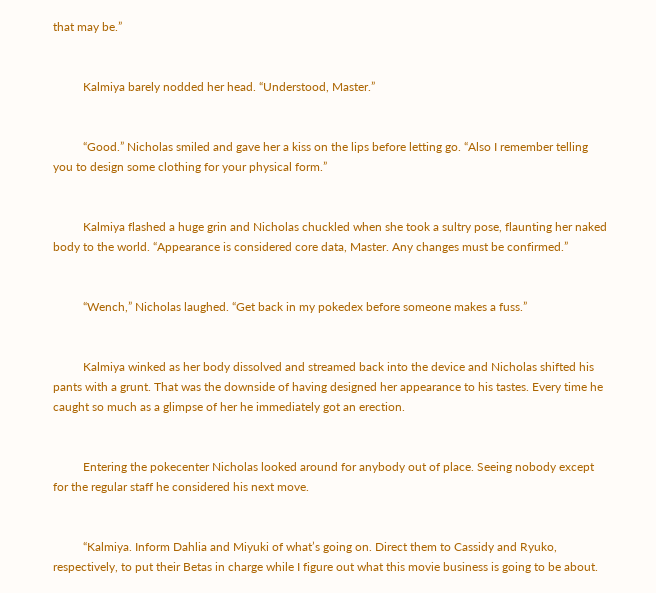that may be.”


          Kalmiya barely nodded her head. “Understood, Master.”


          “Good.” Nicholas smiled and gave her a kiss on the lips before letting go. “Also I remember telling you to design some clothing for your physical form.”


          Kalmiya flashed a huge grin and Nicholas chuckled when she took a sultry pose, flaunting her naked body to the world. “Appearance is considered core data, Master. Any changes must be confirmed.”


          “Wench,” Nicholas laughed. “Get back in my pokedex before someone makes a fuss.”


          Kalmiya winked as her body dissolved and streamed back into the device and Nicholas shifted his pants with a grunt. That was the downside of having designed her appearance to his tastes. Every time he caught so much as a glimpse of her he immediately got an erection.


          Entering the pokecenter Nicholas looked around for anybody out of place. Seeing nobody except for the regular staff he considered his next move.


          “Kalmiya. Inform Dahlia and Miyuki of what’s going on. Direct them to Cassidy and Ryuko, respectively, to put their Betas in charge while I figure out what this movie business is going to be about.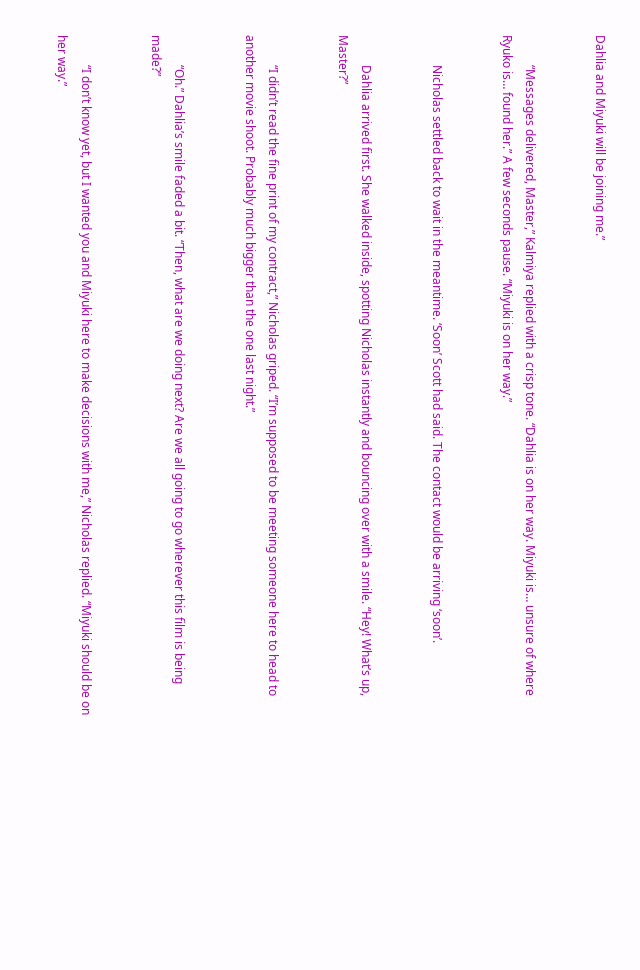Dahlia and Miyuki will be joining me.”


          “Messages delivered, Master,” Kalmiya replied with a crisp tone. “Dahlia is on her way. Miyuki is… unsure of where Ryuko is… found her.” A few seconds pause. “Miyuki is on her way.”


          Nicholas settled back to wait in the meantime. ‘Soon’ Scott had said. The contact would be arriving ‘soon’.


          Dahlia arrived first. She walked inside, spotting Nicholas instantly and bouncing over with a smile. “Hey! What’s up, Master?”


          “I didn’t read the fine print of my contract,” Nicholas griped. “I’m supposed to be meeting someone here to head to another movie shoot. Probably much bigger than the one last night.”


          “Oh.” Dahlia’s smile faded a bit. “Then, what are we doing next? Are we all going to go wherever this film is being made?”


          “I don’t know yet, but I wanted you and Miyuki here to make decisions with me,” Nicholas replied. “Miyuki should be on her way.”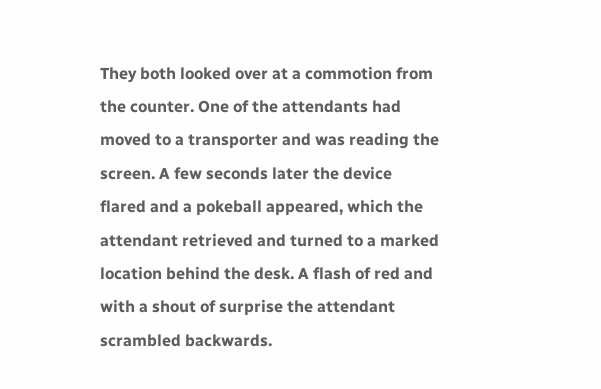They both looked over at a commotion from the counter. One of the attendants had moved to a transporter and was reading the screen. A few seconds later the device flared and a pokeball appeared, which the attendant retrieved and turned to a marked location behind the desk. A flash of red and with a shout of surprise the attendant scrambled backwards.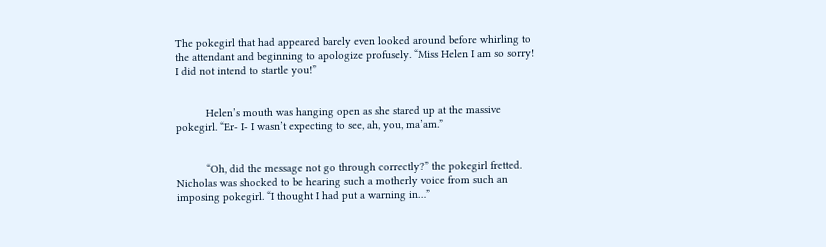The pokegirl that had appeared barely even looked around before whirling to the attendant and beginning to apologize profusely. “Miss Helen I am so sorry! I did not intend to startle you!”


          Helen’s mouth was hanging open as she stared up at the massive pokegirl. “Er- I- I wasn’t expecting to see, ah, you, ma’am.”


          “Oh, did the message not go through correctly?” the pokegirl fretted. Nicholas was shocked to be hearing such a motherly voice from such an imposing pokegirl. “I thought I had put a warning in…”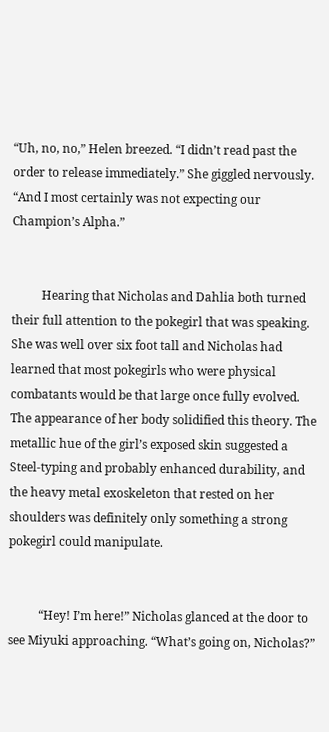“Uh, no, no,” Helen breezed. “I didn’t read past the order to release immediately.” She giggled nervously. “And I most certainly was not expecting our Champion’s Alpha.”


          Hearing that Nicholas and Dahlia both turned their full attention to the pokegirl that was speaking. She was well over six foot tall and Nicholas had learned that most pokegirls who were physical combatants would be that large once fully evolved. The appearance of her body solidified this theory. The metallic hue of the girl’s exposed skin suggested a Steel-typing and probably enhanced durability, and the heavy metal exoskeleton that rested on her shoulders was definitely only something a strong pokegirl could manipulate.


          “Hey! I’m here!” Nicholas glanced at the door to see Miyuki approaching. “What’s going on, Nicholas?”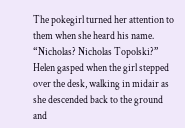The pokegirl turned her attention to them when she heard his name. “Nicholas? Nicholas Topolski?” Helen gasped when the girl stepped over the desk, walking in midair as she descended back to the ground and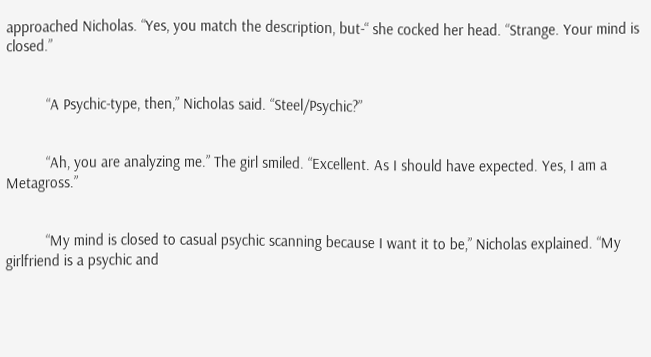approached Nicholas. “Yes, you match the description, but-“ she cocked her head. “Strange. Your mind is closed.”


          “A Psychic-type, then,” Nicholas said. “Steel/Psychic?”


          “Ah, you are analyzing me.” The girl smiled. “Excellent. As I should have expected. Yes, I am a Metagross.”


          “My mind is closed to casual psychic scanning because I want it to be,” Nicholas explained. “My girlfriend is a psychic and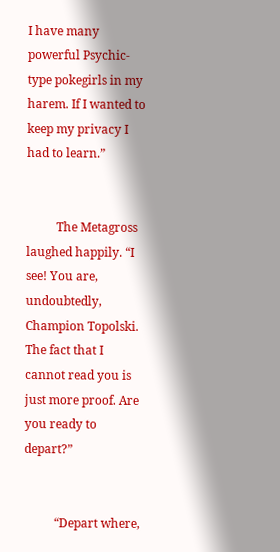I have many powerful Psychic-type pokegirls in my harem. If I wanted to keep my privacy I had to learn.”


          The Metagross laughed happily. “I see! You are, undoubtedly, Champion Topolski. The fact that I cannot read you is just more proof. Are you ready to depart?”


          “Depart where,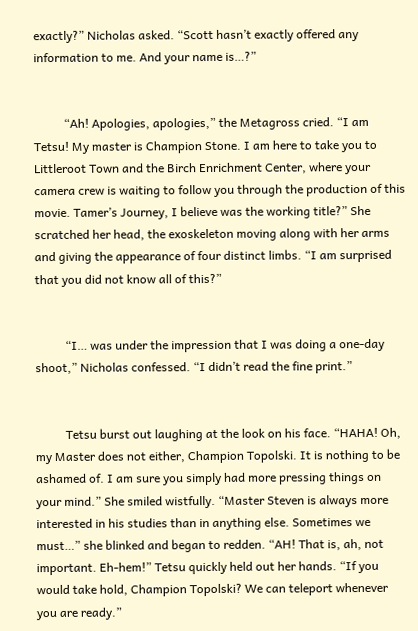exactly?” Nicholas asked. “Scott hasn’t exactly offered any information to me. And your name is…?”


          “Ah! Apologies, apologies,” the Metagross cried. “I am Tetsu! My master is Champion Stone. I am here to take you to Littleroot Town and the Birch Enrichment Center, where your camera crew is waiting to follow you through the production of this movie. Tamer’s Journey, I believe was the working title?” She scratched her head, the exoskeleton moving along with her arms and giving the appearance of four distinct limbs. “I am surprised that you did not know all of this?”


          “I… was under the impression that I was doing a one-day shoot,” Nicholas confessed. “I didn’t read the fine print.”


          Tetsu burst out laughing at the look on his face. “HAHA! Oh, my Master does not either, Champion Topolski. It is nothing to be ashamed of. I am sure you simply had more pressing things on your mind.” She smiled wistfully. “Master Steven is always more interested in his studies than in anything else. Sometimes we must…” she blinked and began to redden. “AH! That is, ah, not important. Eh-hem!” Tetsu quickly held out her hands. “If you would take hold, Champion Topolski? We can teleport whenever you are ready.”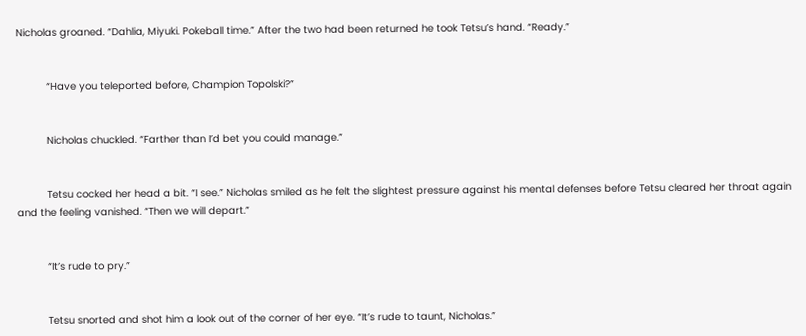Nicholas groaned. “Dahlia, Miyuki. Pokeball time.” After the two had been returned he took Tetsu’s hand. “Ready.”


          “Have you teleported before, Champion Topolski?”


          Nicholas chuckled. “Farther than I’d bet you could manage.”


          Tetsu cocked her head a bit. “I see.” Nicholas smiled as he felt the slightest pressure against his mental defenses before Tetsu cleared her throat again and the feeling vanished. “Then we will depart.”


          “It’s rude to pry.”


          Tetsu snorted and shot him a look out of the corner of her eye. “It’s rude to taunt, Nicholas.”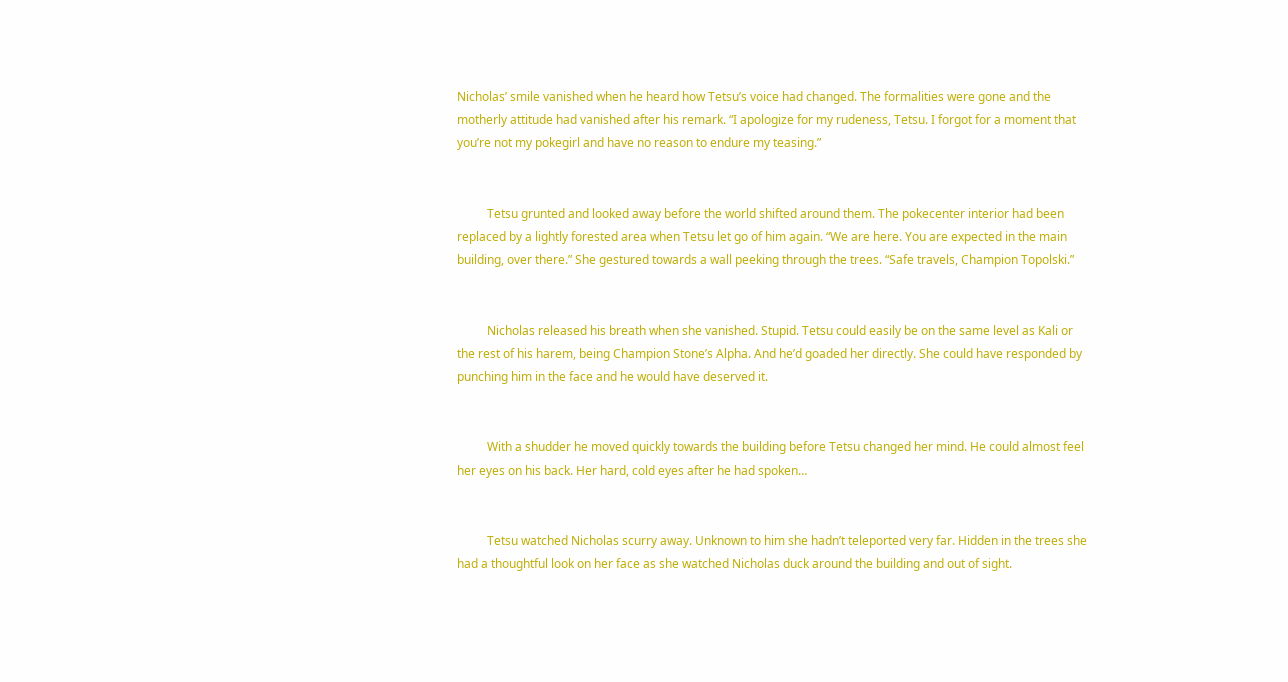Nicholas’ smile vanished when he heard how Tetsu’s voice had changed. The formalities were gone and the motherly attitude had vanished after his remark. “I apologize for my rudeness, Tetsu. I forgot for a moment that you’re not my pokegirl and have no reason to endure my teasing.”


          Tetsu grunted and looked away before the world shifted around them. The pokecenter interior had been replaced by a lightly forested area when Tetsu let go of him again. “We are here. You are expected in the main building, over there.” She gestured towards a wall peeking through the trees. “Safe travels, Champion Topolski.”


          Nicholas released his breath when she vanished. Stupid. Tetsu could easily be on the same level as Kali or the rest of his harem, being Champion Stone’s Alpha. And he’d goaded her directly. She could have responded by punching him in the face and he would have deserved it.


          With a shudder he moved quickly towards the building before Tetsu changed her mind. He could almost feel her eyes on his back. Her hard, cold eyes after he had spoken…


          Tetsu watched Nicholas scurry away. Unknown to him she hadn’t teleported very far. Hidden in the trees she had a thoughtful look on her face as she watched Nicholas duck around the building and out of sight.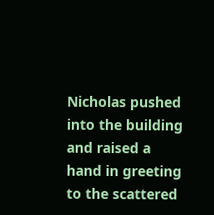Nicholas pushed into the building and raised a hand in greeting to the scattered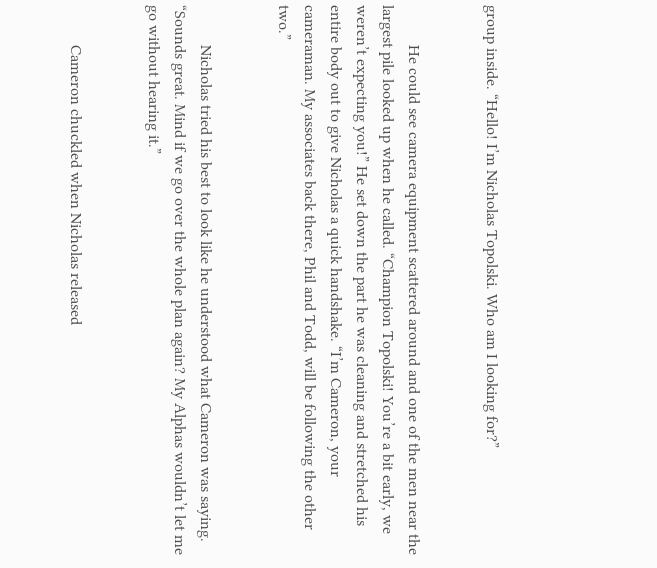group inside. “Hello! I’m Nicholas Topolski. Who am I looking for?”


          He could see camera equipment scattered around and one of the men near the largest pile looked up when he called. “Champion Topolski! You’re a bit early, we weren’t expecting you!” He set down the part he was cleaning and stretched his entire body out to give Nicholas a quick handshake. “I’m Cameron, your cameraman. My associates back there, Phil and Todd, will be following the other two.”


          Nicholas tried his best to look like he understood what Cameron was saying. “Sounds great. Mind if we go over the whole plan again? My Alphas wouldn’t let me go without hearing it.”


          Cameron chuckled when Nicholas released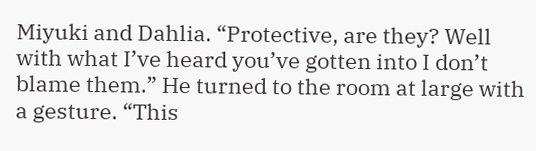Miyuki and Dahlia. “Protective, are they? Well with what I’ve heard you’ve gotten into I don’t blame them.” He turned to the room at large with a gesture. “This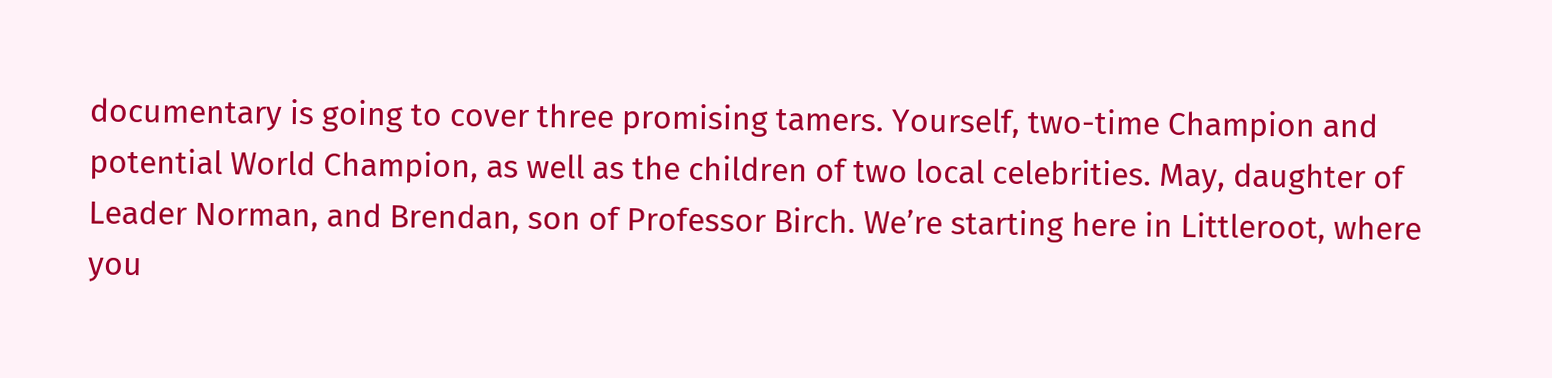documentary is going to cover three promising tamers. Yourself, two-time Champion and potential World Champion, as well as the children of two local celebrities. May, daughter of Leader Norman, and Brendan, son of Professor Birch. We’re starting here in Littleroot, where you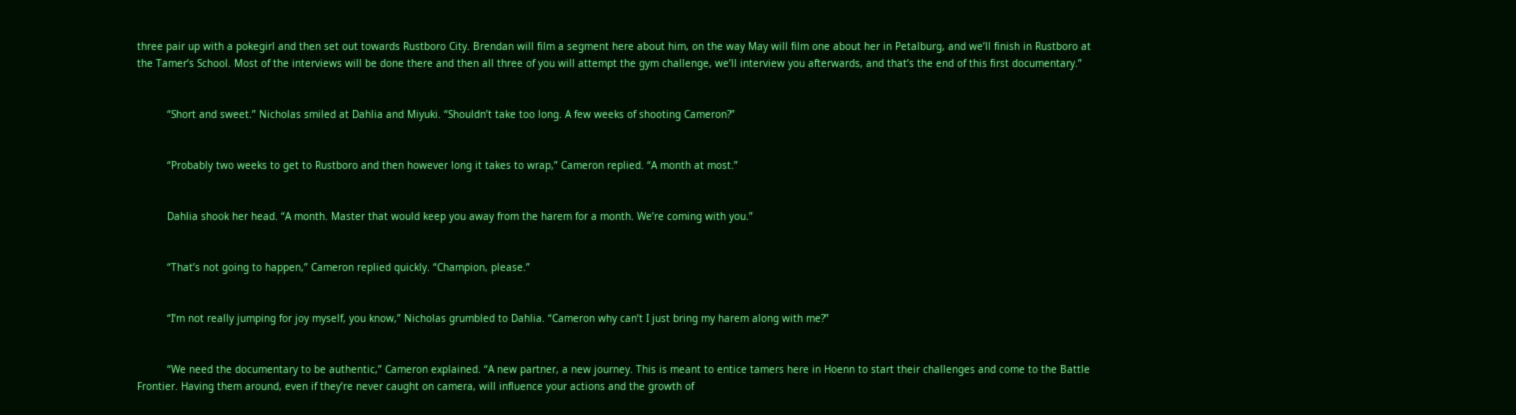three pair up with a pokegirl and then set out towards Rustboro City. Brendan will film a segment here about him, on the way May will film one about her in Petalburg, and we’ll finish in Rustboro at the Tamer’s School. Most of the interviews will be done there and then all three of you will attempt the gym challenge, we’ll interview you afterwards, and that’s the end of this first documentary.”


          “Short and sweet.” Nicholas smiled at Dahlia and Miyuki. “Shouldn’t take too long. A few weeks of shooting Cameron?”


          “Probably two weeks to get to Rustboro and then however long it takes to wrap,” Cameron replied. “A month at most.”


          Dahlia shook her head. “A month. Master that would keep you away from the harem for a month. We’re coming with you.”


          “That’s not going to happen,” Cameron replied quickly. “Champion, please.”


          “I’m not really jumping for joy myself, you know,” Nicholas grumbled to Dahlia. “Cameron why can’t I just bring my harem along with me?”


          “We need the documentary to be authentic,” Cameron explained. “A new partner, a new journey. This is meant to entice tamers here in Hoenn to start their challenges and come to the Battle Frontier. Having them around, even if they’re never caught on camera, will influence your actions and the growth of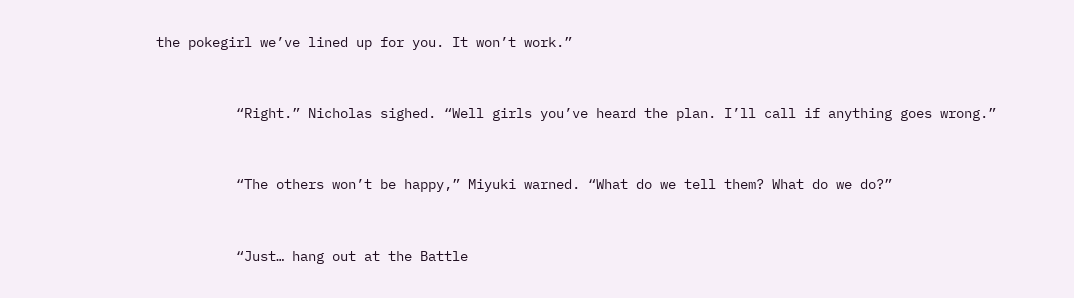the pokegirl we’ve lined up for you. It won’t work.”


          “Right.” Nicholas sighed. “Well girls you’ve heard the plan. I’ll call if anything goes wrong.”


          “The others won’t be happy,” Miyuki warned. “What do we tell them? What do we do?”


          “Just… hang out at the Battle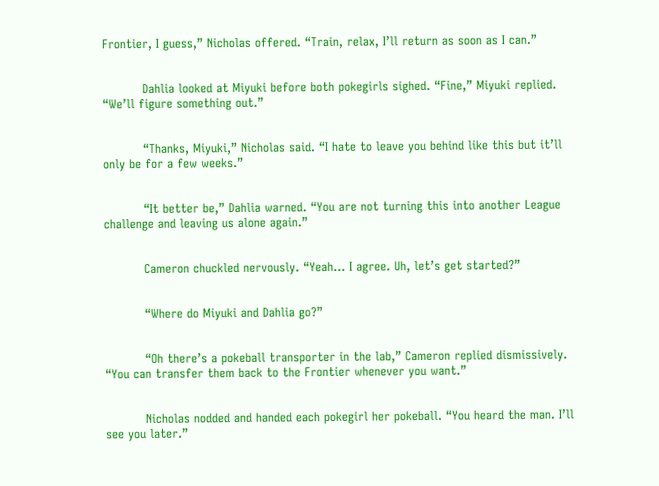Frontier, I guess,” Nicholas offered. “Train, relax, I’ll return as soon as I can.”


          Dahlia looked at Miyuki before both pokegirls sighed. “Fine,” Miyuki replied. “We’ll figure something out.”


          “Thanks, Miyuki,” Nicholas said. “I hate to leave you behind like this but it’ll only be for a few weeks.”


          “It better be,” Dahlia warned. “You are not turning this into another League challenge and leaving us alone again.”


          Cameron chuckled nervously. “Yeah… I agree. Uh, let’s get started?”


          “Where do Miyuki and Dahlia go?”


          “Oh there’s a pokeball transporter in the lab,” Cameron replied dismissively. “You can transfer them back to the Frontier whenever you want.”


          Nicholas nodded and handed each pokegirl her pokeball. “You heard the man. I’ll see you later.”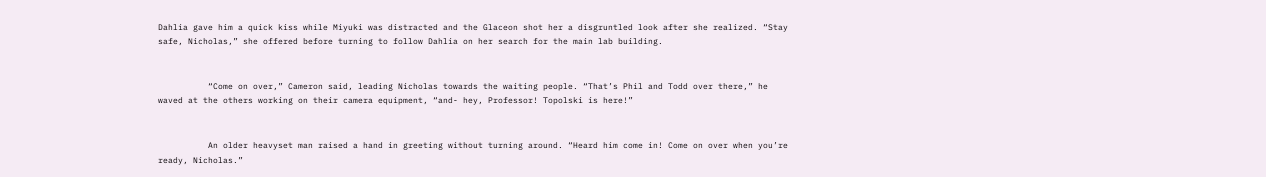Dahlia gave him a quick kiss while Miyuki was distracted and the Glaceon shot her a disgruntled look after she realized. “Stay safe, Nicholas,” she offered before turning to follow Dahlia on her search for the main lab building.


          “Come on over,” Cameron said, leading Nicholas towards the waiting people. “That’s Phil and Todd over there,” he waved at the others working on their camera equipment, “and- hey, Professor! Topolski is here!”


          An older heavyset man raised a hand in greeting without turning around. “Heard him come in! Come on over when you’re ready, Nicholas.”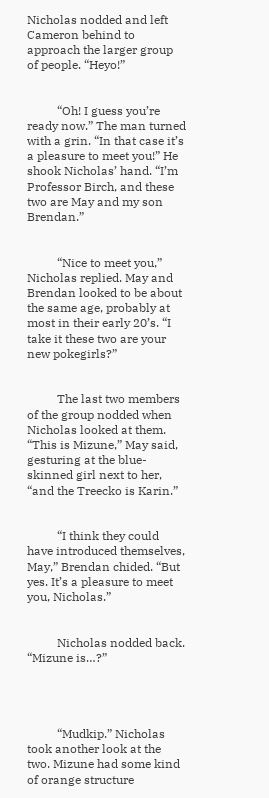Nicholas nodded and left Cameron behind to approach the larger group of people. “Heyo!”


          “Oh! I guess you’re ready now.” The man turned with a grin. “In that case it’s a pleasure to meet you!” He shook Nicholas’ hand. “I’m Professor Birch, and these two are May and my son Brendan.”


          “Nice to meet you,” Nicholas replied. May and Brendan looked to be about the same age, probably at most in their early 20’s. “I take it these two are your new pokegirls?”


          The last two members of the group nodded when Nicholas looked at them. “This is Mizune,” May said, gesturing at the blue-skinned girl next to her, “and the Treecko is Karin.”


          “I think they could have introduced themselves, May,” Brendan chided. “But yes. It’s a pleasure to meet you, Nicholas.”


          Nicholas nodded back. “Mizune is…?”




          “Mudkip.” Nicholas took another look at the two. Mizune had some kind of orange structure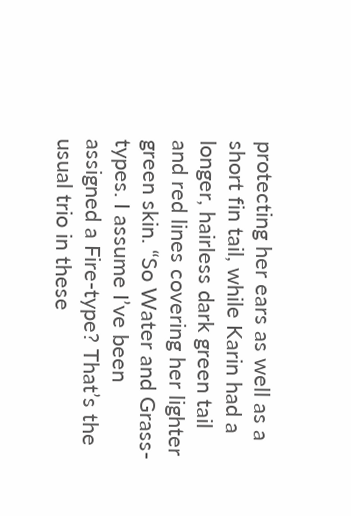protecting her ears as well as a short fin tail, while Karin had a longer, hairless dark green tail and red lines covering her lighter green skin. “So Water and Grass-types. I assume I’ve been assigned a Fire-type? That’s the usual trio in these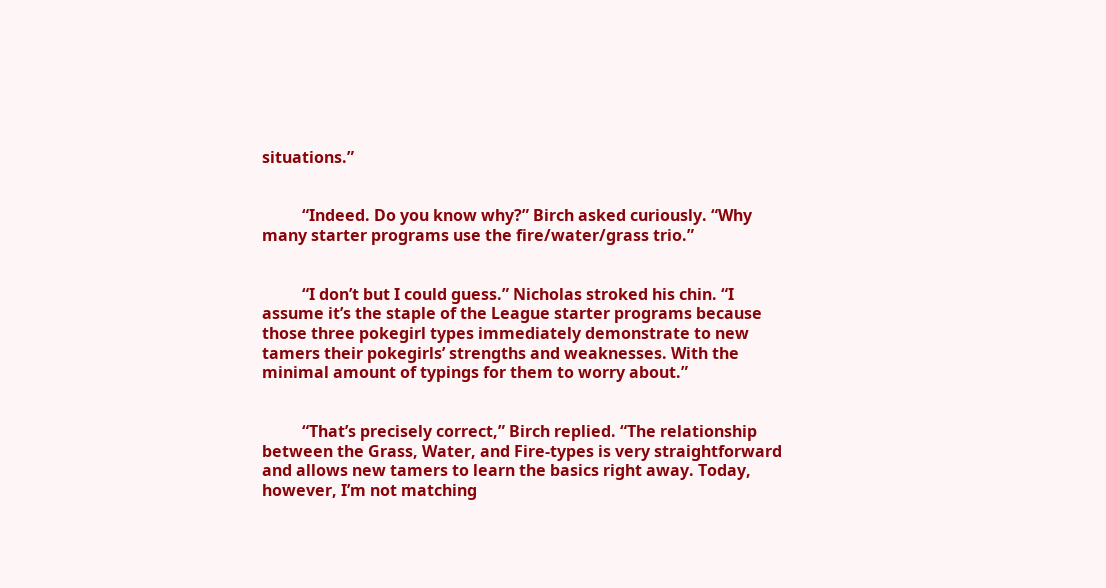situations.”


          “Indeed. Do you know why?” Birch asked curiously. “Why many starter programs use the fire/water/grass trio.”


          “I don’t but I could guess.” Nicholas stroked his chin. “I assume it’s the staple of the League starter programs because those three pokegirl types immediately demonstrate to new tamers their pokegirls’ strengths and weaknesses. With the minimal amount of typings for them to worry about.”


          “That’s precisely correct,” Birch replied. “The relationship between the Grass, Water, and Fire-types is very straightforward and allows new tamers to learn the basics right away. Today, however, I’m not matching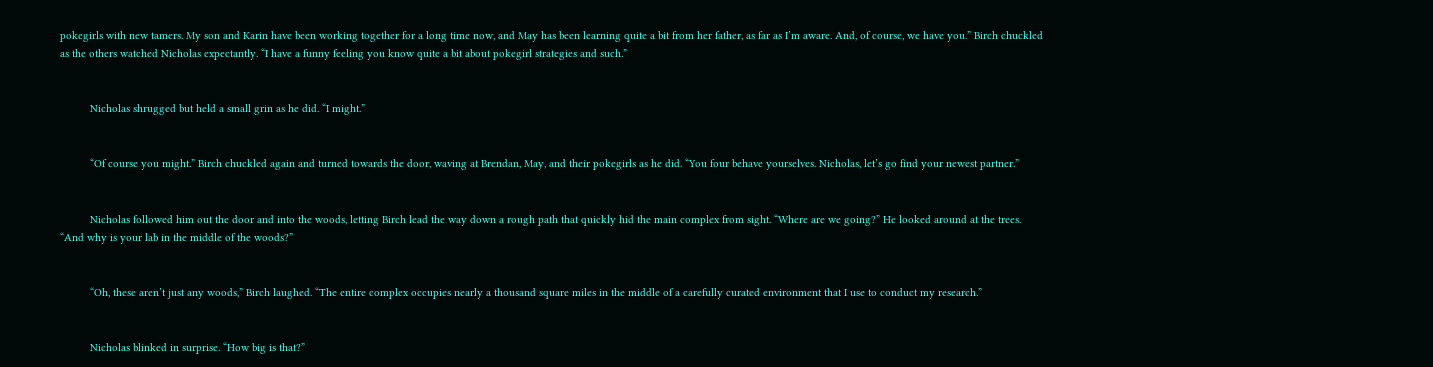pokegirls with new tamers. My son and Karin have been working together for a long time now, and May has been learning quite a bit from her father, as far as I’m aware. And, of course, we have you.” Birch chuckled as the others watched Nicholas expectantly. “I have a funny feeling you know quite a bit about pokegirl strategies and such.”


          Nicholas shrugged but held a small grin as he did. “I might.”


          “Of course you might.” Birch chuckled again and turned towards the door, waving at Brendan, May, and their pokegirls as he did. “You four behave yourselves. Nicholas, let’s go find your newest partner.”


          Nicholas followed him out the door and into the woods, letting Birch lead the way down a rough path that quickly hid the main complex from sight. “Where are we going?” He looked around at the trees. “And why is your lab in the middle of the woods?”


          “Oh, these aren’t just any woods,” Birch laughed. “The entire complex occupies nearly a thousand square miles in the middle of a carefully curated environment that I use to conduct my research.”


          Nicholas blinked in surprise. “How big is that?”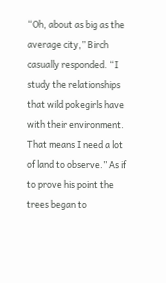“Oh, about as big as the average city,” Birch casually responded. “I study the relationships that wild pokegirls have with their environment. That means I need a lot of land to observe.” As if to prove his point the trees began to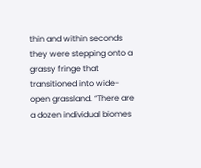thin and within seconds they were stepping onto a grassy fringe that transitioned into wide-open grassland. “There are a dozen individual biomes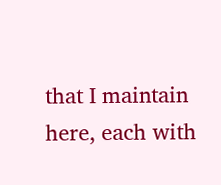that I maintain here, each with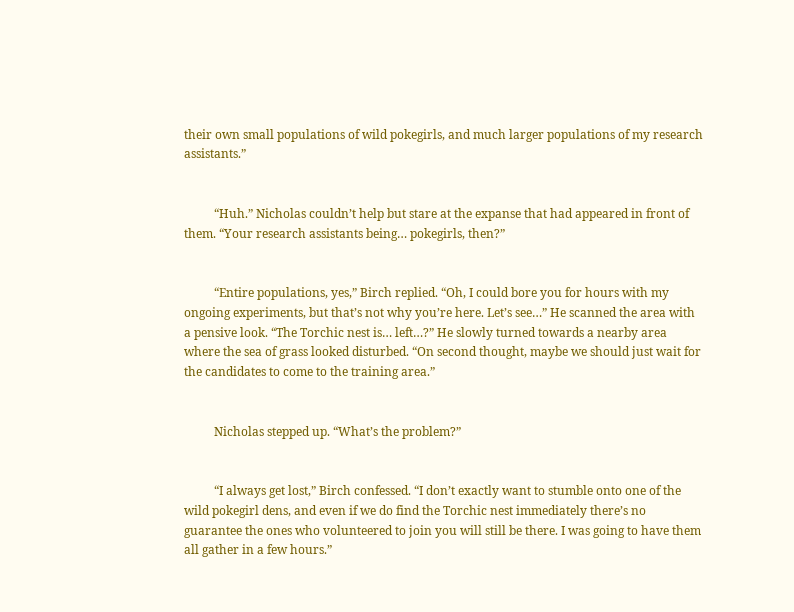their own small populations of wild pokegirls, and much larger populations of my research assistants.”


          “Huh.” Nicholas couldn’t help but stare at the expanse that had appeared in front of them. “Your research assistants being… pokegirls, then?”


          “Entire populations, yes,” Birch replied. “Oh, I could bore you for hours with my ongoing experiments, but that’s not why you’re here. Let’s see…” He scanned the area with a pensive look. “The Torchic nest is… left…?” He slowly turned towards a nearby area where the sea of grass looked disturbed. “On second thought, maybe we should just wait for the candidates to come to the training area.”


          Nicholas stepped up. “What’s the problem?”


          “I always get lost,” Birch confessed. “I don’t exactly want to stumble onto one of the wild pokegirl dens, and even if we do find the Torchic nest immediately there’s no guarantee the ones who volunteered to join you will still be there. I was going to have them all gather in a few hours.”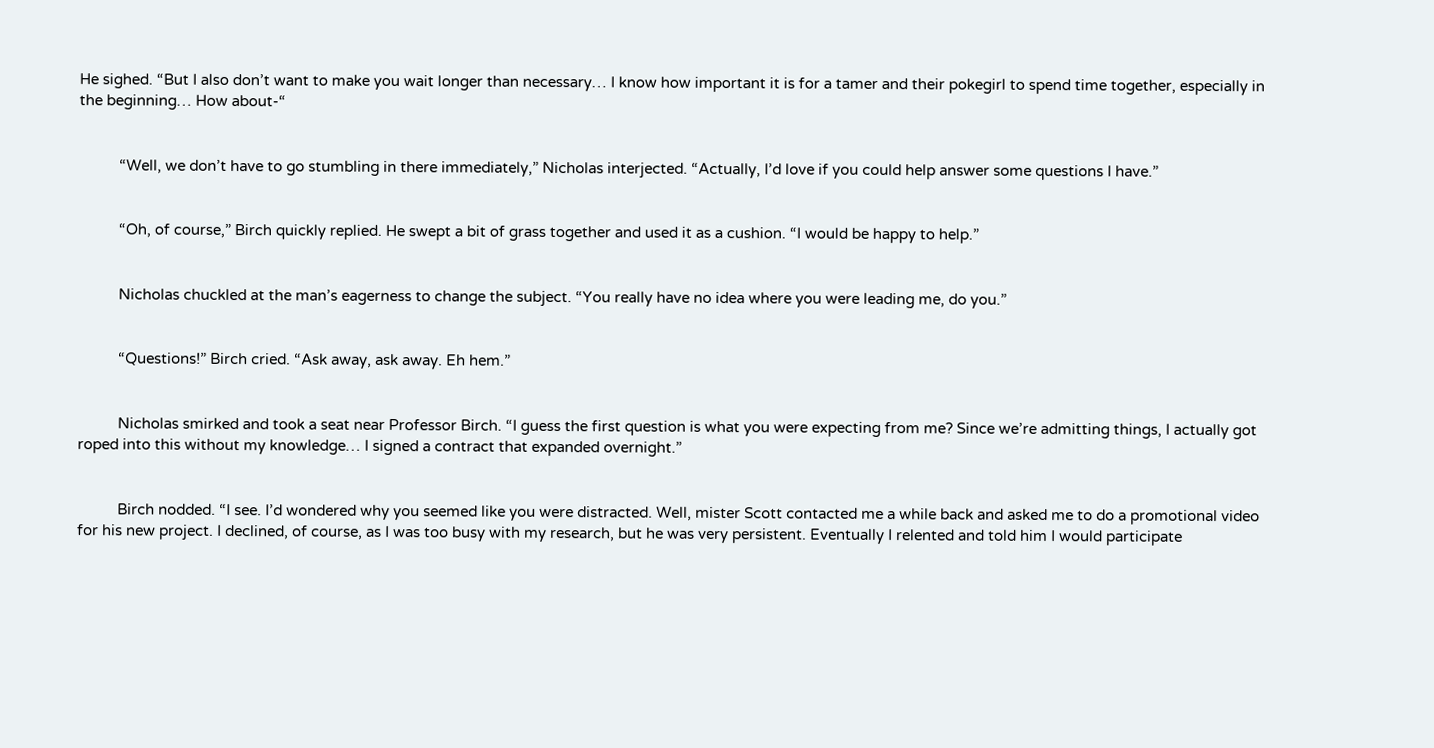He sighed. “But I also don’t want to make you wait longer than necessary… I know how important it is for a tamer and their pokegirl to spend time together, especially in the beginning… How about-“


          “Well, we don’t have to go stumbling in there immediately,” Nicholas interjected. “Actually, I’d love if you could help answer some questions I have.”


          “Oh, of course,” Birch quickly replied. He swept a bit of grass together and used it as a cushion. “I would be happy to help.”


          Nicholas chuckled at the man’s eagerness to change the subject. “You really have no idea where you were leading me, do you.”


          “Questions!” Birch cried. “Ask away, ask away. Eh hem.”


          Nicholas smirked and took a seat near Professor Birch. “I guess the first question is what you were expecting from me? Since we’re admitting things, I actually got roped into this without my knowledge… I signed a contract that expanded overnight.”


          Birch nodded. “I see. I’d wondered why you seemed like you were distracted. Well, mister Scott contacted me a while back and asked me to do a promotional video for his new project. I declined, of course, as I was too busy with my research, but he was very persistent. Eventually I relented and told him I would participate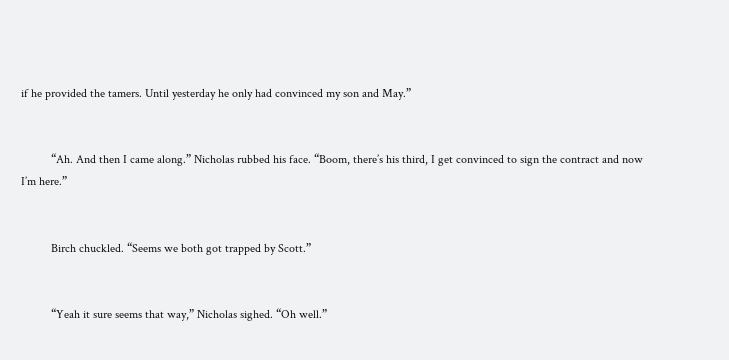if he provided the tamers. Until yesterday he only had convinced my son and May.”


          “Ah. And then I came along.” Nicholas rubbed his face. “Boom, there’s his third, I get convinced to sign the contract and now I’m here.”


          Birch chuckled. “Seems we both got trapped by Scott.”


          “Yeah it sure seems that way,” Nicholas sighed. “Oh well.”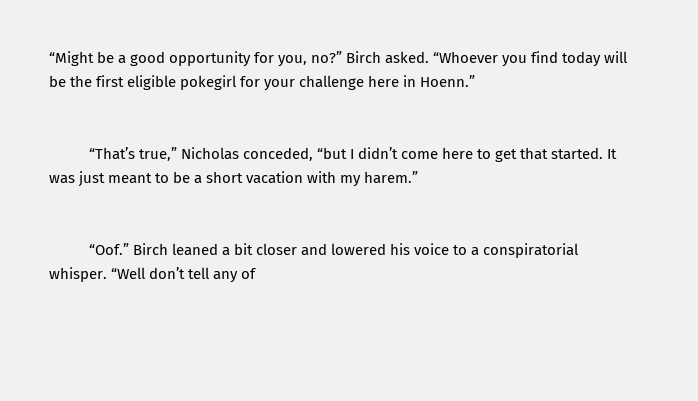“Might be a good opportunity for you, no?” Birch asked. “Whoever you find today will be the first eligible pokegirl for your challenge here in Hoenn.”


          “That’s true,” Nicholas conceded, “but I didn’t come here to get that started. It was just meant to be a short vacation with my harem.”


          “Oof.” Birch leaned a bit closer and lowered his voice to a conspiratorial whisper. “Well don’t tell any of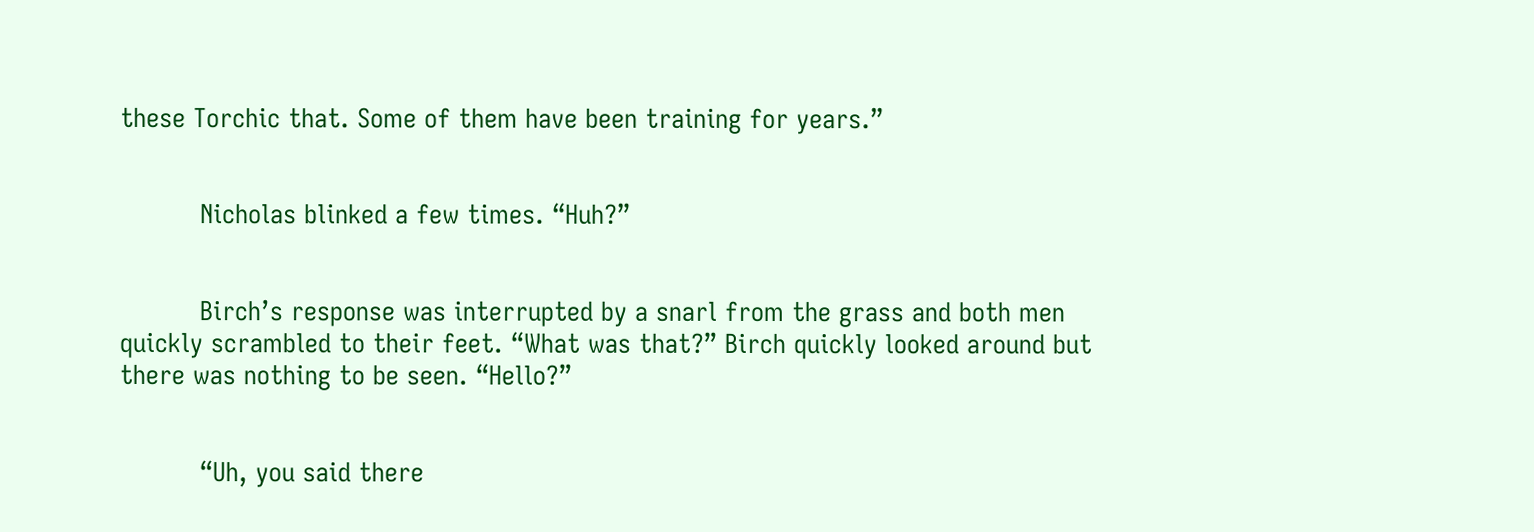these Torchic that. Some of them have been training for years.”


          Nicholas blinked a few times. “Huh?”


          Birch’s response was interrupted by a snarl from the grass and both men quickly scrambled to their feet. “What was that?” Birch quickly looked around but there was nothing to be seen. “Hello?”


          “Uh, you said there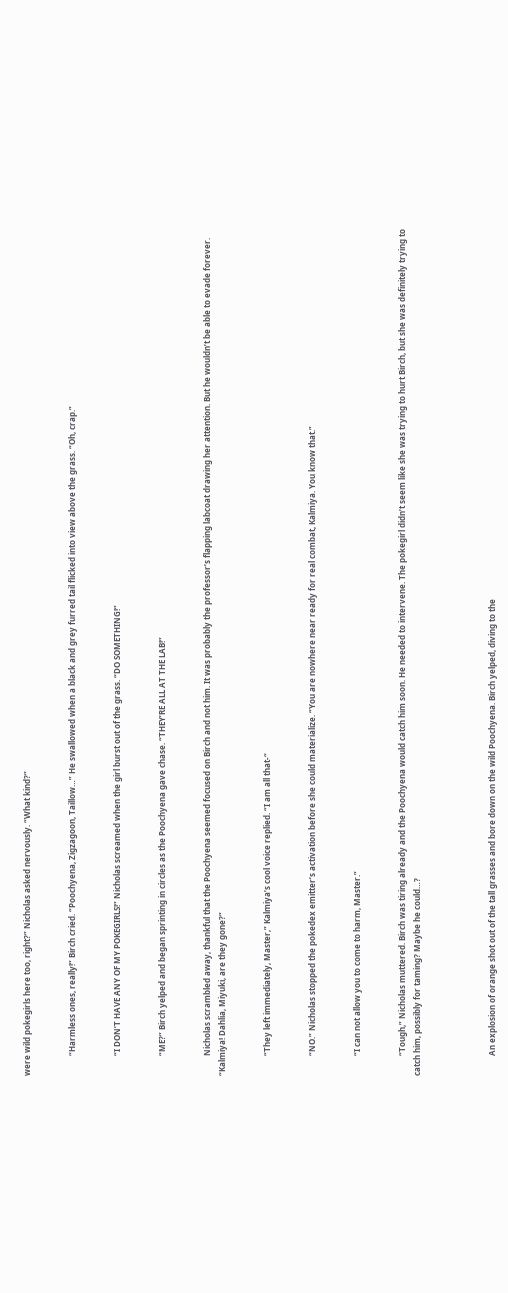were wild pokegirls here too, right?” Nicholas asked nervously. “What kind?”


          “Harmless ones, really!” Birch cried. “Poochyena, Zigzagoon, Taillow…” He swallowed when a black and grey furred tail flicked into view above the grass. “Oh, crap.”


          “I DON’T HAVE ANY OF MY POKEGIRLS!” Nicholas screamed when the girl burst out of the grass. “DO SOMETHING!”


          “ME?” Birch yelped and began sprinting in circles as the Poochyena gave chase. “THEY’RE ALL AT THE LAB!”


          Nicholas scrambled away, thankful that the Poochyena seemed focused on Birch and not him. It was probably the professor’s flapping labcoat drawing her attention. But he wouldn’t be able to evade forever. “Kalmiya! Dahlia, Miyuki, are they gone?”


          “They left immediately, Master,” Kalmiya’s cool voice replied. “I am all that-“


          “NO.” Nicholas stopped the pokedex emitter’s activation before she could materialize. “You are nowhere near ready for real combat, Kalmiya. You know that.”


          “I can not allow you to come to harm, Master.”


          “Tough,” Nicholas muttered. Birch was tiring already and the Poochyena would catch him soon. He needed to intervene. The pokegirl didn’t seem like she was trying to hurt Birch, but she was definitely trying to catch him, possibly for taming? Maybe he could…?




          An explosion of orange shot out of the tall grasses and bore down on the wild Poochyena. Birch yelped, diving to the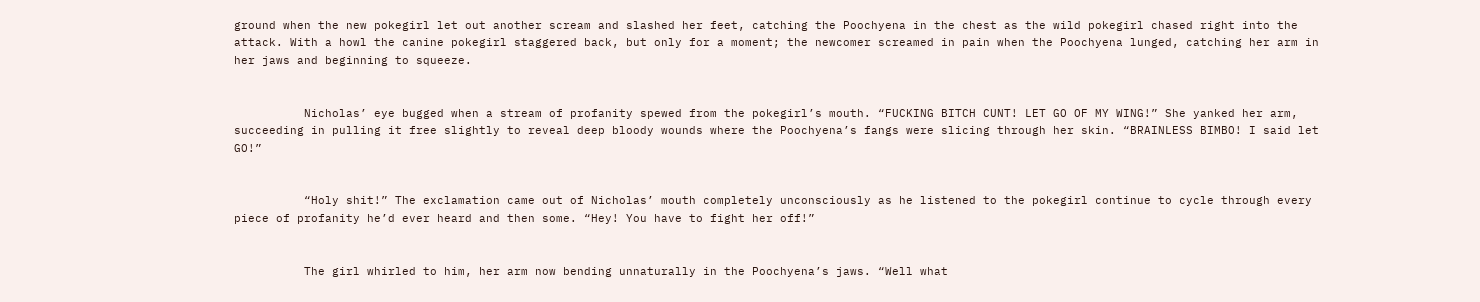ground when the new pokegirl let out another scream and slashed her feet, catching the Poochyena in the chest as the wild pokegirl chased right into the attack. With a howl the canine pokegirl staggered back, but only for a moment; the newcomer screamed in pain when the Poochyena lunged, catching her arm in her jaws and beginning to squeeze.


          Nicholas’ eye bugged when a stream of profanity spewed from the pokegirl’s mouth. “FUCKING BITCH CUNT! LET GO OF MY WING!” She yanked her arm, succeeding in pulling it free slightly to reveal deep bloody wounds where the Poochyena’s fangs were slicing through her skin. “BRAINLESS BIMBO! I said let GO!”


          “Holy shit!” The exclamation came out of Nicholas’ mouth completely unconsciously as he listened to the pokegirl continue to cycle through every piece of profanity he’d ever heard and then some. “Hey! You have to fight her off!”


          The girl whirled to him, her arm now bending unnaturally in the Poochyena’s jaws. “Well what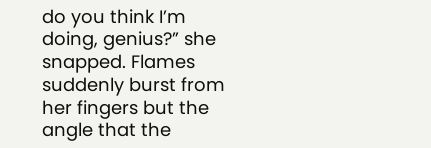do you think I’m doing, genius?” she snapped. Flames suddenly burst from her fingers but the angle that the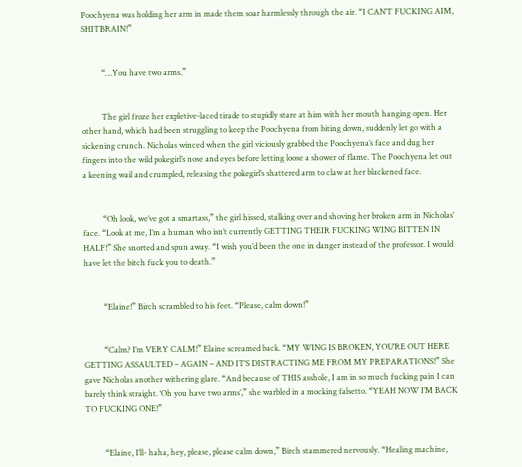Poochyena was holding her arm in made them soar harmlessly through the air. “I CAN’T FUCKING AIM, SHITBRAIN!”


          “…You have two arms.”


          The girl froze her expletive-laced tirade to stupidly stare at him with her mouth hanging open. Her other hand, which had been struggling to keep the Poochyena from biting down, suddenly let go with a sickening crunch. Nicholas winced when the girl viciously grabbed the Poochyena’s face and dug her fingers into the wild pokegirl’s nose and eyes before letting loose a shower of flame. The Poochyena let out a keening wail and crumpled, releasing the pokegirl’s shattered arm to claw at her blackened face.


          “Oh look, we’ve got a smartass,” the girl hissed, stalking over and shoving her broken arm in Nicholas’ face. “Look at me, I’m a human who isn’t currently GETTING THEIR FUCKING WING BITTEN IN HALF!” She snorted and spun away. “I wish you’d been the one in danger instead of the professor. I would have let the bitch fuck you to death.”


          “Elaine!” Birch scrambled to his feet. “Please, calm down!”


          “Calm? I’m VERY CALM!” Elaine screamed back. “MY WING IS BROKEN, YOU’RE OUT HERE GETTING ASSAULTED – AGAIN – AND IT’S DISTRACTING ME FROM MY PREPARATIONS!” She gave Nicholas another withering glare. “And because of THIS asshole, I am in so much fucking pain I can barely think straight. ‘Oh you have two arms’,” she warbled in a mocking falsetto. “YEAH NOW I’M BACK TO FUCKING ONE!”


          “Elaine, I’ll- haha, hey, please, please calm down,” Birch stammered nervously. “Healing machine,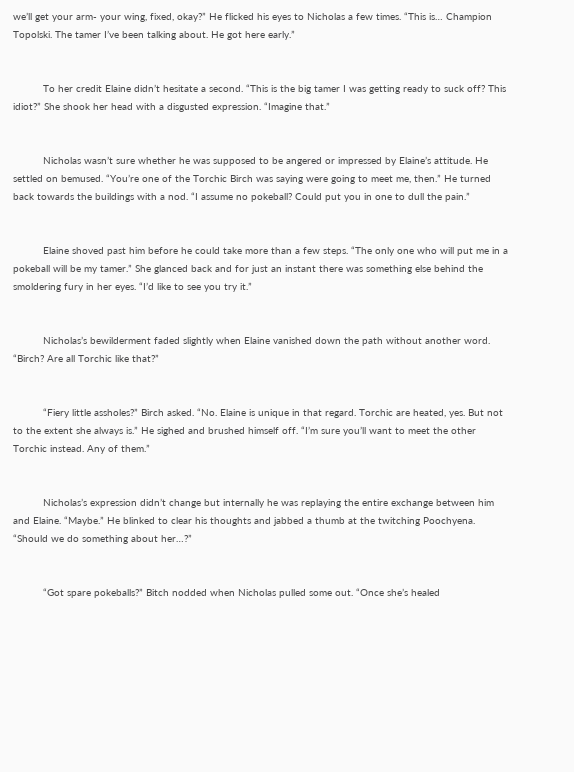we’ll get your arm- your wing, fixed, okay?” He flicked his eyes to Nicholas a few times. “This is… Champion Topolski. The tamer I’ve been talking about. He got here early.”


          To her credit Elaine didn’t hesitate a second. “This is the big tamer I was getting ready to suck off? This idiot?” She shook her head with a disgusted expression. “Imagine that.”


          Nicholas wasn’t sure whether he was supposed to be angered or impressed by Elaine’s attitude. He settled on bemused. “You’re one of the Torchic Birch was saying were going to meet me, then.” He turned back towards the buildings with a nod. “I assume no pokeball? Could put you in one to dull the pain.”


          Elaine shoved past him before he could take more than a few steps. “The only one who will put me in a pokeball will be my tamer.” She glanced back and for just an instant there was something else behind the smoldering fury in her eyes. “I’d like to see you try it.”


          Nicholas’s bewilderment faded slightly when Elaine vanished down the path without another word. “Birch? Are all Torchic like that?”


          “Fiery little assholes?” Birch asked. “No. Elaine is unique in that regard. Torchic are heated, yes. But not to the extent she always is.” He sighed and brushed himself off. “I’m sure you’ll want to meet the other Torchic instead. Any of them.”


          Nicholas’s expression didn’t change but internally he was replaying the entire exchange between him and Elaine. “Maybe.” He blinked to clear his thoughts and jabbed a thumb at the twitching Poochyena. “Should we do something about her…?”


          “Got spare pokeballs?” Bitch nodded when Nicholas pulled some out. “Once she’s healed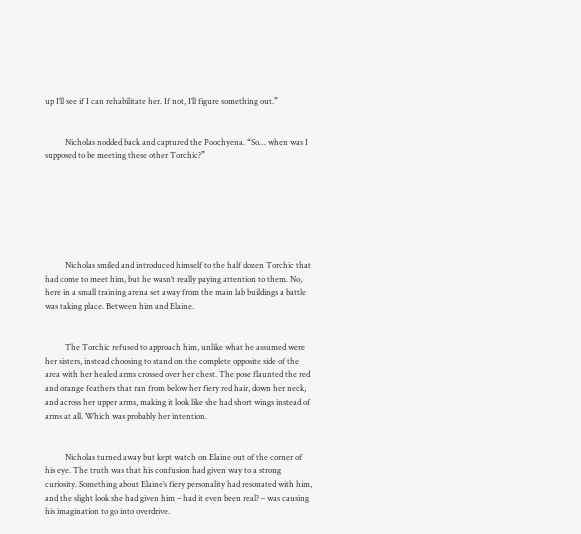up I’ll see if I can rehabilitate her. If not, I’ll figure something out.”


          Nicholas nodded back and captured the Poochyena. “So… when was I supposed to be meeting these other Torchic?”







          Nicholas smiled and introduced himself to the half dozen Torchic that had come to meet him, but he wasn’t really paying attention to them. No, here in a small training arena set away from the main lab buildings a battle was taking place. Between him and Elaine.


          The Torchic refused to approach him, unlike what he assumed were her sisters, instead choosing to stand on the complete opposite side of the area with her healed arms crossed over her chest. The pose flaunted the red and orange feathers that ran from below her fiery red hair, down her neck, and across her upper arms, making it look like she had short wings instead of arms at all. Which was probably her intention.


          Nicholas turned away but kept watch on Elaine out of the corner of his eye. The truth was that his confusion had given way to a strong curiosity. Something about Elaine’s fiery personality had resonated with him, and the slight look she had given him – had it even been real? – was causing his imagination to go into overdrive.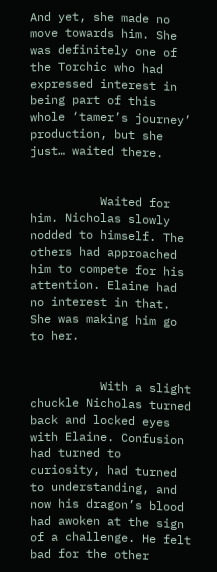And yet, she made no move towards him. She was definitely one of the Torchic who had expressed interest in being part of this whole ‘tamer’s journey’ production, but she just… waited there.


          Waited for him. Nicholas slowly nodded to himself. The others had approached him to compete for his attention. Elaine had no interest in that. She was making him go to her.


          With a slight chuckle Nicholas turned back and locked eyes with Elaine. Confusion had turned to curiosity, had turned to understanding, and now his dragon’s blood had awoken at the sign of a challenge. He felt bad for the other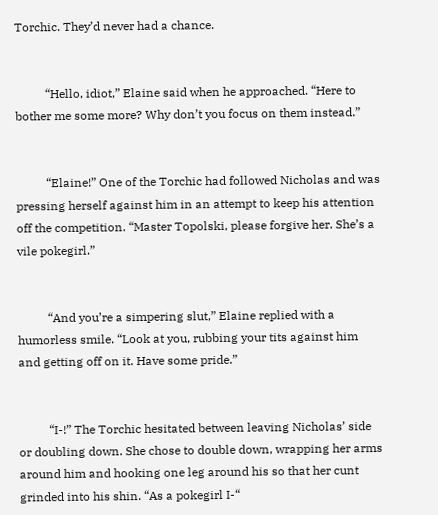Torchic. They’d never had a chance.


          “Hello, idiot,” Elaine said when he approached. “Here to bother me some more? Why don’t you focus on them instead.”


          “Elaine!” One of the Torchic had followed Nicholas and was pressing herself against him in an attempt to keep his attention off the competition. “Master Topolski, please forgive her. She’s a vile pokegirl.”


          “And you’re a simpering slut,” Elaine replied with a humorless smile. “Look at you, rubbing your tits against him and getting off on it. Have some pride.”


          “I-!” The Torchic hesitated between leaving Nicholas’ side or doubling down. She chose to double down, wrapping her arms around him and hooking one leg around his so that her cunt grinded into his shin. “As a pokegirl I-“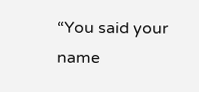“You said your name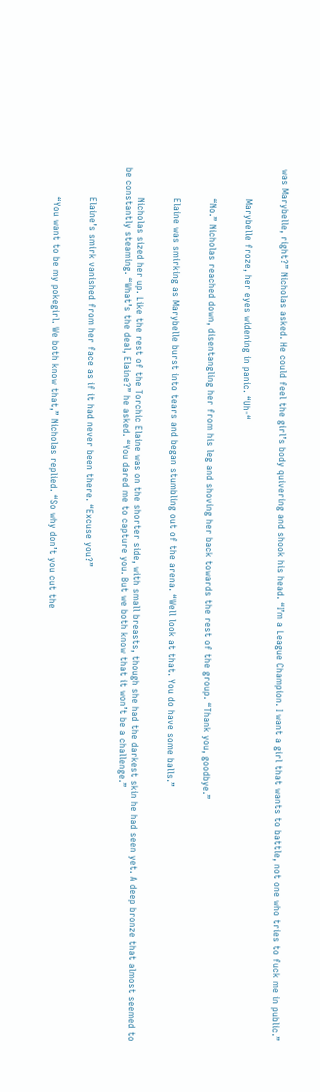was Marybelle, right?” Nicholas asked. He could feel the girl’s body quivering and shook his head. “I’m a League Champion. I want a girl that wants to battle, not one who tries to fuck me in public.”


          Marybelle froze, her eyes widening in panic. “Uh-“


          “No.” Nicholas reached down, disentangling her from his leg and shoving her back towards the rest of the group. “Thank you, goodbye.”


          Elaine was smirking as Marybelle burst into tears and began stumbling out of the arena. “Well look at that. You do have some balls.”


          Nicholas sized her up. Like the rest of the Torchic Elaine was on the shorter side, with small breasts, though she had the darkest skin he had seen yet. A deep bronze that almost seemed to be constantly steaming. “What’s the deal, Elaine?” he asked. “You dared me to capture you. But we both know that it won’t be a challenge.”


          Elaine’s smirk vanished from her face as if it had never been there. “Excuse you?”


          “You want to be my pokegirl. We both know that,” Nicholas replied. “So why don’t you cut the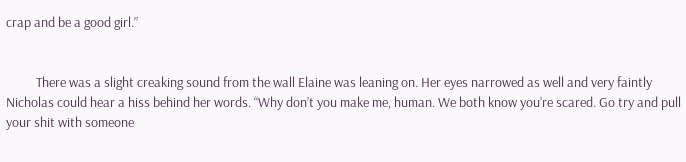crap and be a good girl.”


          There was a slight creaking sound from the wall Elaine was leaning on. Her eyes narrowed as well and very faintly Nicholas could hear a hiss behind her words. “Why don’t you make me, human. We both know you’re scared. Go try and pull your shit with someone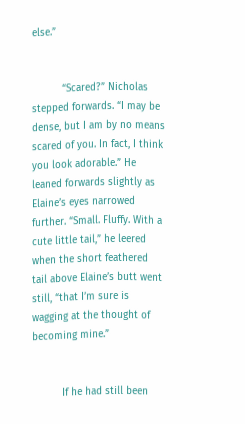else.”


          “Scared?” Nicholas stepped forwards. “I may be dense, but I am by no means scared of you. In fact, I think you look adorable.” He leaned forwards slightly as Elaine’s eyes narrowed further. “Small. Fluffy. With a cute little tail,” he leered when the short feathered tail above Elaine’s butt went still, “that I’m sure is wagging at the thought of becoming mine.”


          If he had still been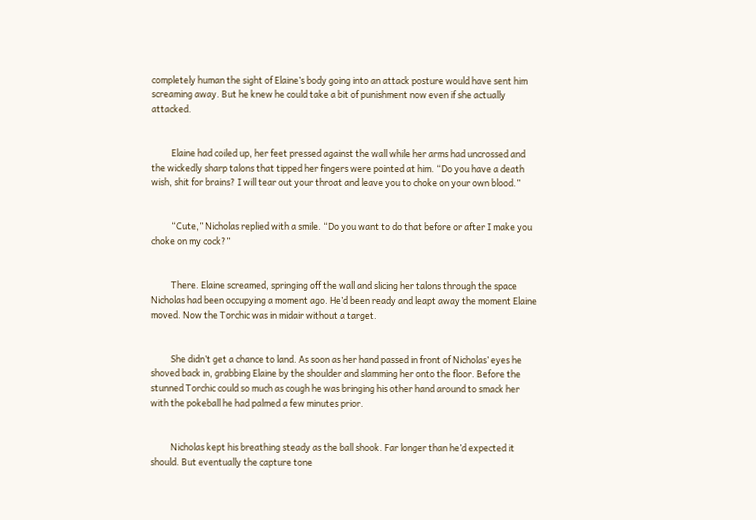completely human the sight of Elaine’s body going into an attack posture would have sent him screaming away. But he knew he could take a bit of punishment now even if she actually attacked.


          Elaine had coiled up, her feet pressed against the wall while her arms had uncrossed and the wickedly sharp talons that tipped her fingers were pointed at him. “Do you have a death wish, shit for brains? I will tear out your throat and leave you to choke on your own blood.”


          “Cute,” Nicholas replied with a smile. “Do you want to do that before or after I make you choke on my cock?”


          There. Elaine screamed, springing off the wall and slicing her talons through the space Nicholas had been occupying a moment ago. He’d been ready and leapt away the moment Elaine moved. Now the Torchic was in midair without a target.


          She didn’t get a chance to land. As soon as her hand passed in front of Nicholas’ eyes he shoved back in, grabbing Elaine by the shoulder and slamming her onto the floor. Before the stunned Torchic could so much as cough he was bringing his other hand around to smack her with the pokeball he had palmed a few minutes prior.


          Nicholas kept his breathing steady as the ball shook. Far longer than he’d expected it should. But eventually the capture tone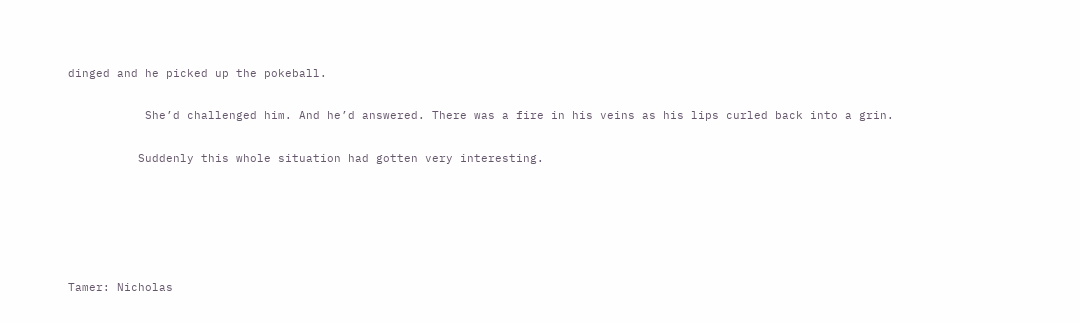dinged and he picked up the pokeball.


           She’d challenged him. And he’d answered. There was a fire in his veins as his lips curled back into a grin.


          Suddenly this whole situation had gotten very interesting.








Tamer: Nicholas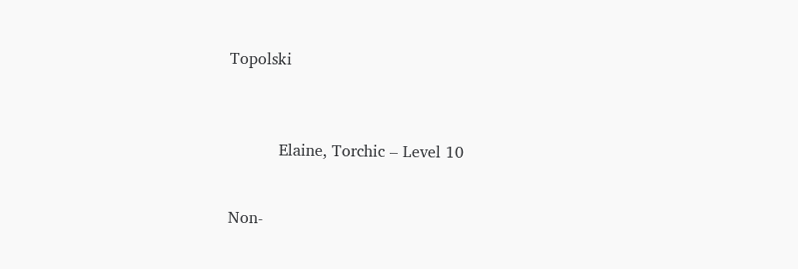Topolski



          Elaine, Torchic – Level 10


Non-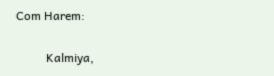Com Harem:

          Kalmiya,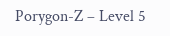Porygon-Z – Level 5